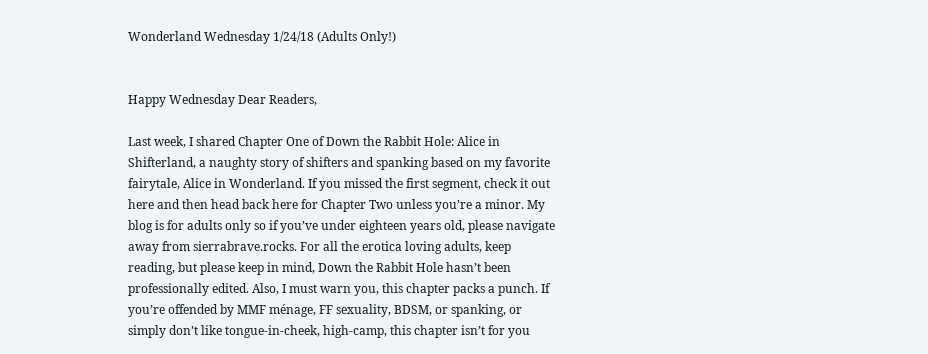Wonderland Wednesday 1/24/18 (Adults Only!)


Happy Wednesday Dear Readers,

Last week, I shared Chapter One of Down the Rabbit Hole: Alice in Shifterland, a naughty story of shifters and spanking based on my favorite fairytale, Alice in Wonderland. If you missed the first segment, check it out here and then head back here for Chapter Two unless you’re a minor. My blog is for adults only so if you’ve under eighteen years old, please navigate away from sierrabrave.rocks. For all the erotica loving adults, keep reading, but please keep in mind, Down the Rabbit Hole hasn’t been professionally edited. Also, I must warn you, this chapter packs a punch. If you’re offended by MMF ménage, FF sexuality, BDSM, or spanking, or simply don’t like tongue-in-cheek, high-camp, this chapter isn’t for you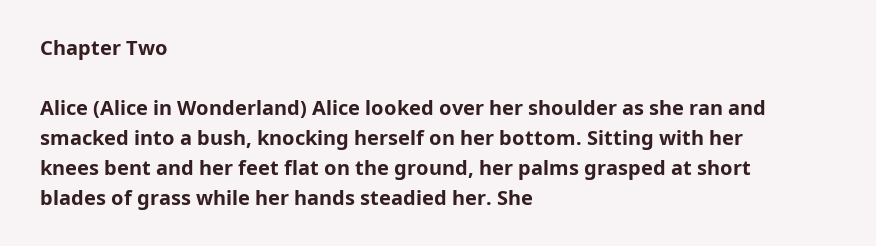Chapter Two

Alice (Alice in Wonderland) Alice looked over her shoulder as she ran and smacked into a bush, knocking herself on her bottom. Sitting with her knees bent and her feet flat on the ground, her palms grasped at short blades of grass while her hands steadied her. She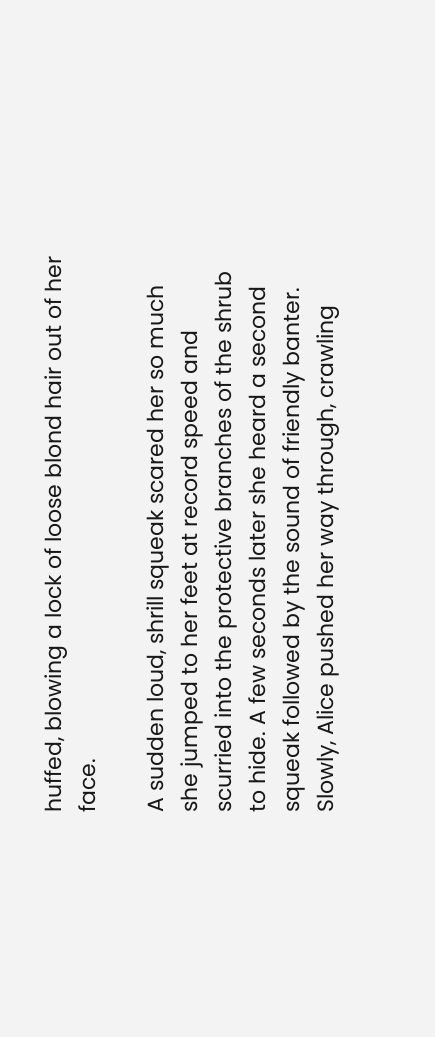huffed, blowing a lock of loose blond hair out of her face.

A sudden loud, shrill squeak scared her so much she jumped to her feet at record speed and scurried into the protective branches of the shrub to hide. A few seconds later she heard a second squeak followed by the sound of friendly banter. Slowly, Alice pushed her way through, crawling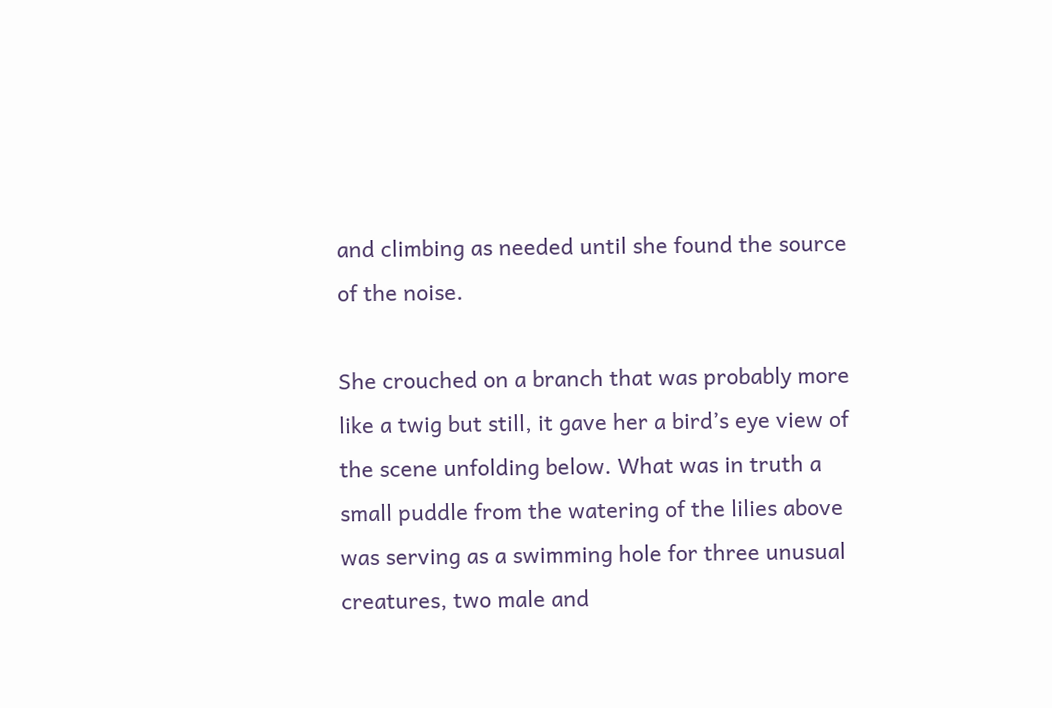and climbing as needed until she found the source of the noise.

She crouched on a branch that was probably more like a twig but still, it gave her a bird’s eye view of the scene unfolding below. What was in truth a small puddle from the watering of the lilies above was serving as a swimming hole for three unusual creatures, two male and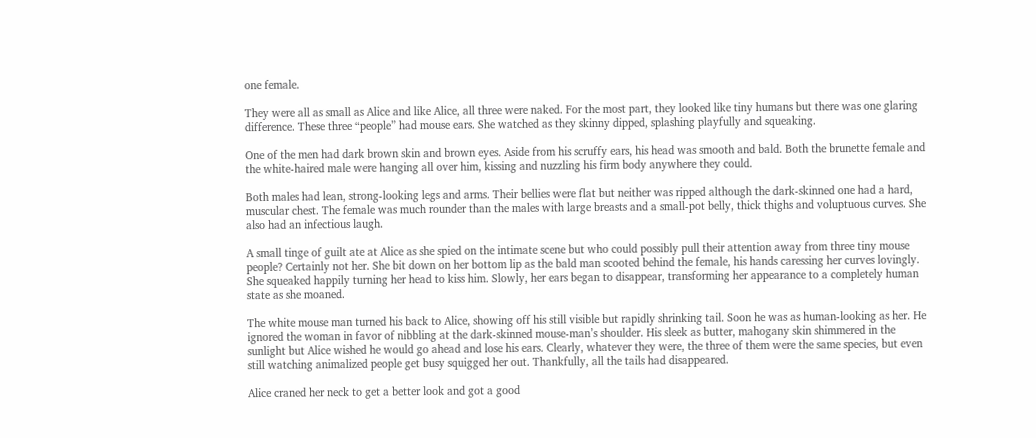one female.

They were all as small as Alice and like Alice, all three were naked. For the most part, they looked like tiny humans but there was one glaring difference. These three “people” had mouse ears. She watched as they skinny dipped, splashing playfully and squeaking.

One of the men had dark brown skin and brown eyes. Aside from his scruffy ears, his head was smooth and bald. Both the brunette female and the white-haired male were hanging all over him, kissing and nuzzling his firm body anywhere they could.

Both males had lean, strong-looking legs and arms. Their bellies were flat but neither was ripped although the dark-skinned one had a hard, muscular chest. The female was much rounder than the males with large breasts and a small-pot belly, thick thighs and voluptuous curves. She also had an infectious laugh.

A small tinge of guilt ate at Alice as she spied on the intimate scene but who could possibly pull their attention away from three tiny mouse people? Certainly not her. She bit down on her bottom lip as the bald man scooted behind the female, his hands caressing her curves lovingly. She squeaked happily turning her head to kiss him. Slowly, her ears began to disappear, transforming her appearance to a completely human state as she moaned.

The white mouse man turned his back to Alice, showing off his still visible but rapidly shrinking tail. Soon he was as human-looking as her. He ignored the woman in favor of nibbling at the dark-skinned mouse-man’s shoulder. His sleek as butter, mahogany skin shimmered in the sunlight but Alice wished he would go ahead and lose his ears. Clearly, whatever they were, the three of them were the same species, but even still watching animalized people get busy squigged her out. Thankfully, all the tails had disappeared.

Alice craned her neck to get a better look and got a good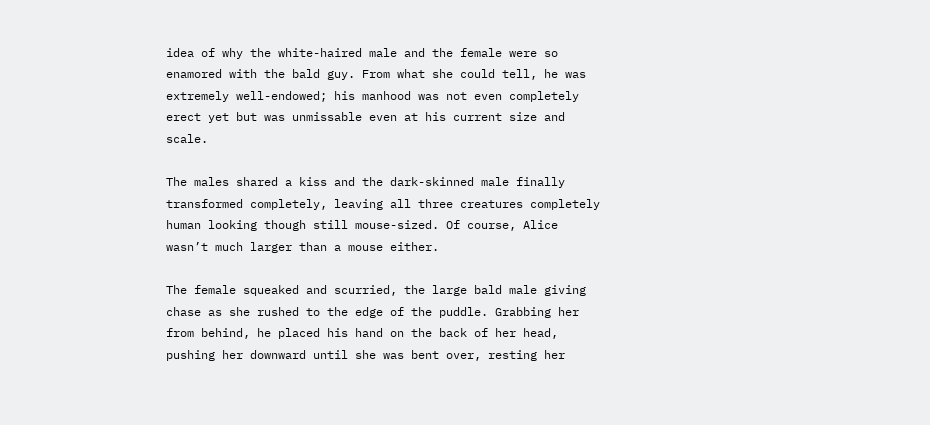idea of why the white-haired male and the female were so enamored with the bald guy. From what she could tell, he was extremely well-endowed; his manhood was not even completely erect yet but was unmissable even at his current size and scale.

The males shared a kiss and the dark-skinned male finally transformed completely, leaving all three creatures completely human looking though still mouse-sized. Of course, Alice wasn’t much larger than a mouse either.

The female squeaked and scurried, the large bald male giving chase as she rushed to the edge of the puddle. Grabbing her from behind, he placed his hand on the back of her head, pushing her downward until she was bent over, resting her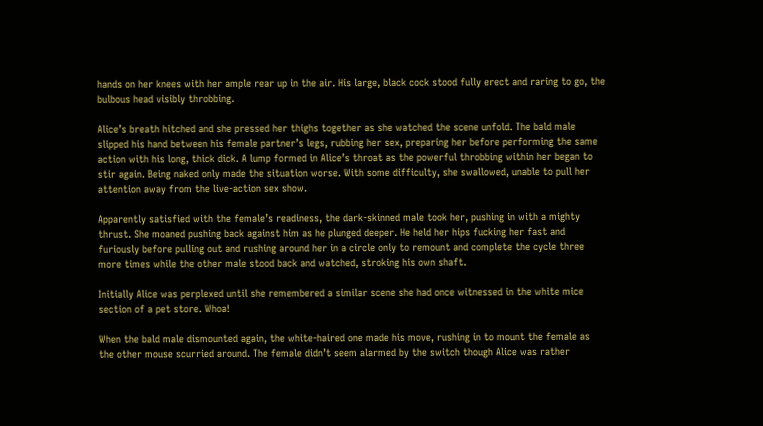hands on her knees with her ample rear up in the air. His large, black cock stood fully erect and raring to go, the bulbous head visibly throbbing.

Alice’s breath hitched and she pressed her thighs together as she watched the scene unfold. The bald male slipped his hand between his female partner’s legs, rubbing her sex, preparing her before performing the same action with his long, thick dick. A lump formed in Alice’s throat as the powerful throbbing within her began to stir again. Being naked only made the situation worse. With some difficulty, she swallowed, unable to pull her attention away from the live-action sex show.

Apparently satisfied with the female’s readiness, the dark-skinned male took her, pushing in with a mighty thrust. She moaned pushing back against him as he plunged deeper. He held her hips fucking her fast and furiously before pulling out and rushing around her in a circle only to remount and complete the cycle three more times while the other male stood back and watched, stroking his own shaft.

Initially Alice was perplexed until she remembered a similar scene she had once witnessed in the white mice section of a pet store. Whoa!

When the bald male dismounted again, the white-haired one made his move, rushing in to mount the female as the other mouse scurried around. The female didn’t seem alarmed by the switch though Alice was rather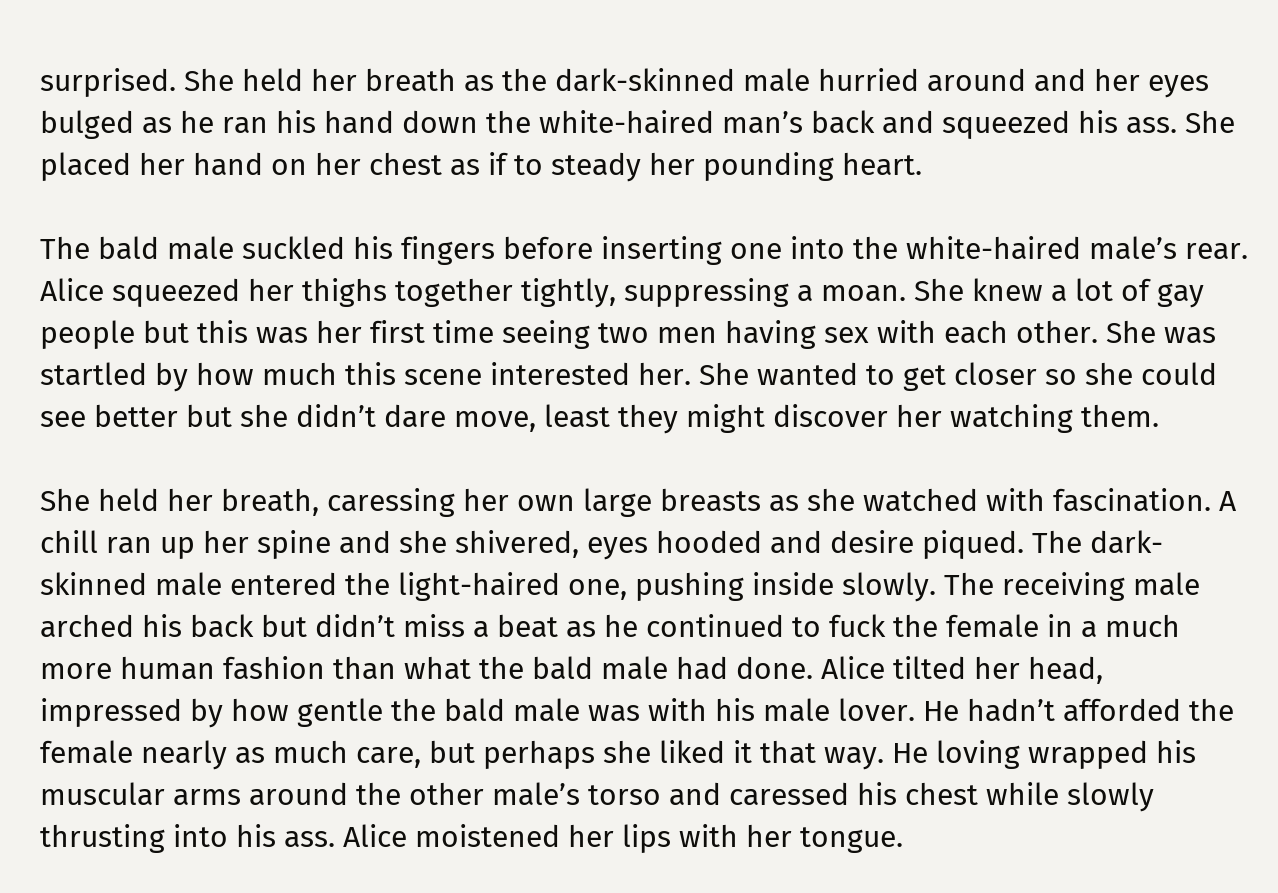surprised. She held her breath as the dark-skinned male hurried around and her eyes bulged as he ran his hand down the white-haired man’s back and squeezed his ass. She placed her hand on her chest as if to steady her pounding heart.

The bald male suckled his fingers before inserting one into the white-haired male’s rear. Alice squeezed her thighs together tightly, suppressing a moan. She knew a lot of gay people but this was her first time seeing two men having sex with each other. She was startled by how much this scene interested her. She wanted to get closer so she could see better but she didn’t dare move, least they might discover her watching them.

She held her breath, caressing her own large breasts as she watched with fascination. A chill ran up her spine and she shivered, eyes hooded and desire piqued. The dark-skinned male entered the light-haired one, pushing inside slowly. The receiving male arched his back but didn’t miss a beat as he continued to fuck the female in a much more human fashion than what the bald male had done. Alice tilted her head, impressed by how gentle the bald male was with his male lover. He hadn’t afforded the female nearly as much care, but perhaps she liked it that way. He loving wrapped his muscular arms around the other male’s torso and caressed his chest while slowly thrusting into his ass. Alice moistened her lips with her tongue.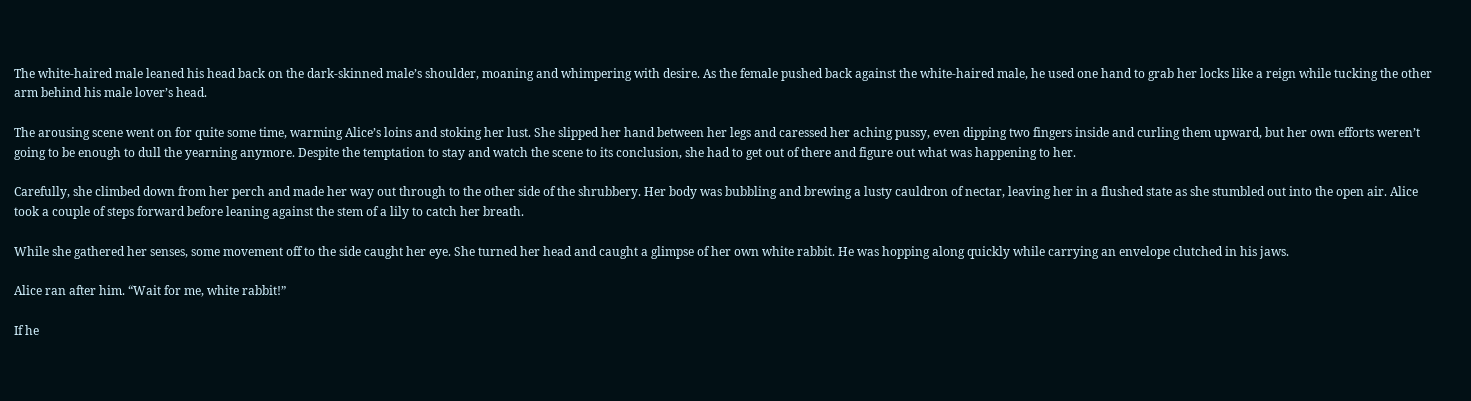The white-haired male leaned his head back on the dark-skinned male’s shoulder, moaning and whimpering with desire. As the female pushed back against the white-haired male, he used one hand to grab her locks like a reign while tucking the other arm behind his male lover’s head.

The arousing scene went on for quite some time, warming Alice’s loins and stoking her lust. She slipped her hand between her legs and caressed her aching pussy, even dipping two fingers inside and curling them upward, but her own efforts weren’t going to be enough to dull the yearning anymore. Despite the temptation to stay and watch the scene to its conclusion, she had to get out of there and figure out what was happening to her.

Carefully, she climbed down from her perch and made her way out through to the other side of the shrubbery. Her body was bubbling and brewing a lusty cauldron of nectar, leaving her in a flushed state as she stumbled out into the open air. Alice took a couple of steps forward before leaning against the stem of a lily to catch her breath.

While she gathered her senses, some movement off to the side caught her eye. She turned her head and caught a glimpse of her own white rabbit. He was hopping along quickly while carrying an envelope clutched in his jaws.

Alice ran after him. “Wait for me, white rabbit!”

If he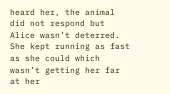heard her, the animal did not respond but Alice wasn’t deterred. She kept running as fast as she could which wasn’t getting her far at her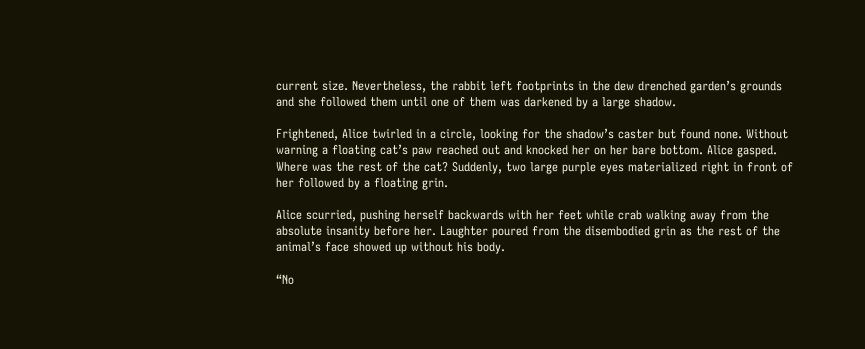current size. Nevertheless, the rabbit left footprints in the dew drenched garden’s grounds and she followed them until one of them was darkened by a large shadow.

Frightened, Alice twirled in a circle, looking for the shadow’s caster but found none. Without warning a floating cat’s paw reached out and knocked her on her bare bottom. Alice gasped. Where was the rest of the cat? Suddenly, two large purple eyes materialized right in front of her followed by a floating grin.

Alice scurried, pushing herself backwards with her feet while crab walking away from the absolute insanity before her. Laughter poured from the disembodied grin as the rest of the animal’s face showed up without his body.

“No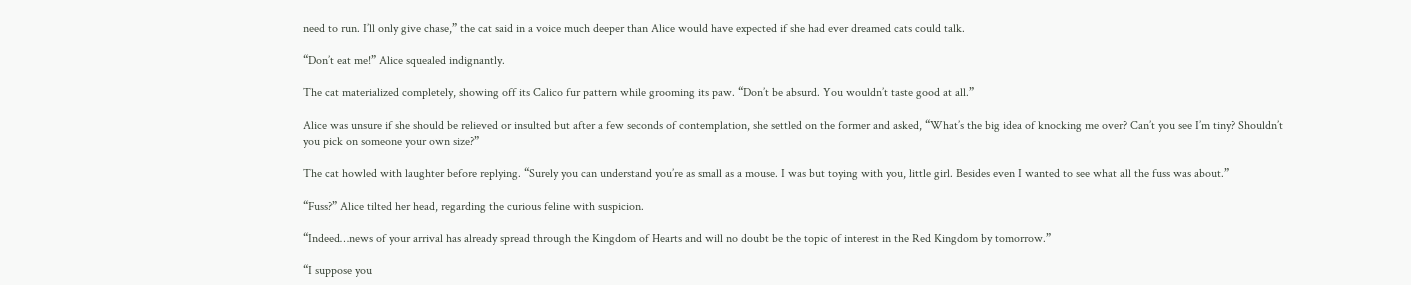need to run. I’ll only give chase,” the cat said in a voice much deeper than Alice would have expected if she had ever dreamed cats could talk.

“Don’t eat me!” Alice squealed indignantly.

The cat materialized completely, showing off its Calico fur pattern while grooming its paw. “Don’t be absurd. You wouldn’t taste good at all.”

Alice was unsure if she should be relieved or insulted but after a few seconds of contemplation, she settled on the former and asked, “What’s the big idea of knocking me over? Can’t you see I’m tiny? Shouldn’t you pick on someone your own size?”

The cat howled with laughter before replying. “Surely you can understand you’re as small as a mouse. I was but toying with you, little girl. Besides even I wanted to see what all the fuss was about.”

“Fuss?” Alice tilted her head, regarding the curious feline with suspicion.

“Indeed…news of your arrival has already spread through the Kingdom of Hearts and will no doubt be the topic of interest in the Red Kingdom by tomorrow.”

“I suppose you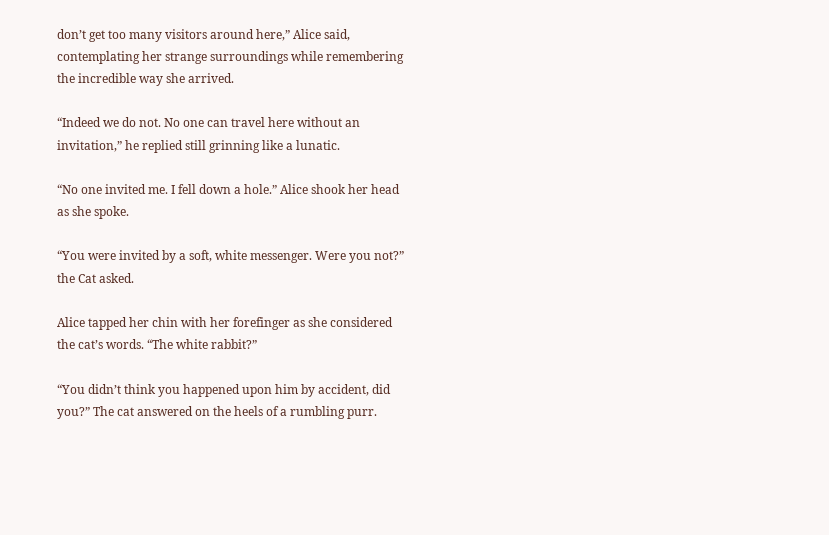don’t get too many visitors around here,” Alice said, contemplating her strange surroundings while remembering the incredible way she arrived.

“Indeed we do not. No one can travel here without an invitation,” he replied still grinning like a lunatic.

“No one invited me. I fell down a hole.” Alice shook her head as she spoke.

“You were invited by a soft, white messenger. Were you not?” the Cat asked.

Alice tapped her chin with her forefinger as she considered the cat’s words. “The white rabbit?”

“You didn’t think you happened upon him by accident, did you?” The cat answered on the heels of a rumbling purr.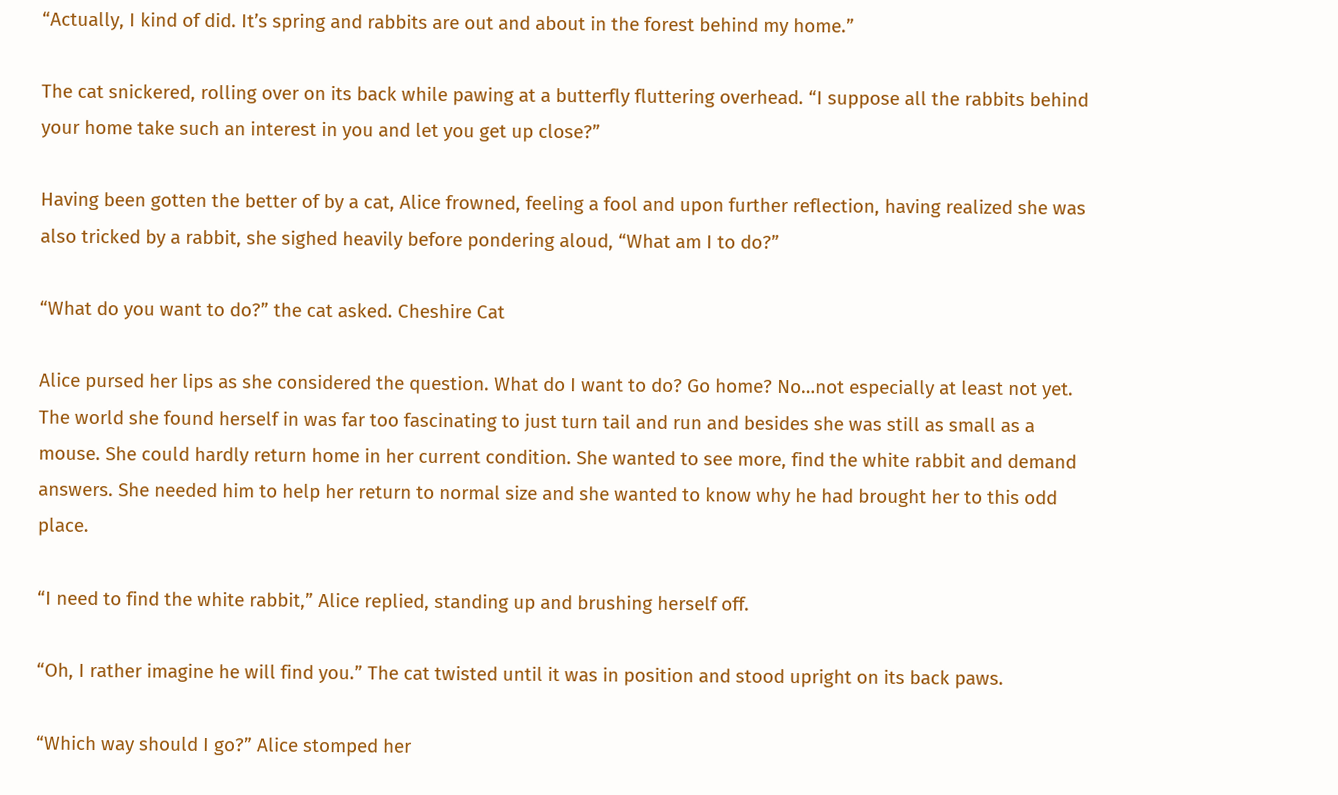“Actually, I kind of did. It’s spring and rabbits are out and about in the forest behind my home.”

The cat snickered, rolling over on its back while pawing at a butterfly fluttering overhead. “I suppose all the rabbits behind your home take such an interest in you and let you get up close?”

Having been gotten the better of by a cat, Alice frowned, feeling a fool and upon further reflection, having realized she was also tricked by a rabbit, she sighed heavily before pondering aloud, “What am I to do?”

“What do you want to do?” the cat asked. Cheshire Cat

Alice pursed her lips as she considered the question. What do I want to do? Go home? No…not especially at least not yet. The world she found herself in was far too fascinating to just turn tail and run and besides she was still as small as a mouse. She could hardly return home in her current condition. She wanted to see more, find the white rabbit and demand answers. She needed him to help her return to normal size and she wanted to know why he had brought her to this odd place.

“I need to find the white rabbit,” Alice replied, standing up and brushing herself off.

“Oh, I rather imagine he will find you.” The cat twisted until it was in position and stood upright on its back paws.

“Which way should I go?” Alice stomped her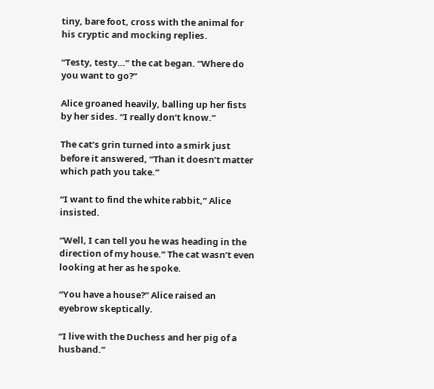tiny, bare foot, cross with the animal for his cryptic and mocking replies.

“Testy, testy…” the cat began. “Where do you want to go?”

Alice groaned heavily, balling up her fists by her sides. “I really don’t know.”

The cat’s grin turned into a smirk just before it answered, “Than it doesn’t matter which path you take.”

“I want to find the white rabbit,” Alice insisted.

“Well, I can tell you he was heading in the direction of my house.” The cat wasn’t even looking at her as he spoke.

“You have a house?” Alice raised an eyebrow skeptically.

“I live with the Duchess and her pig of a husband.”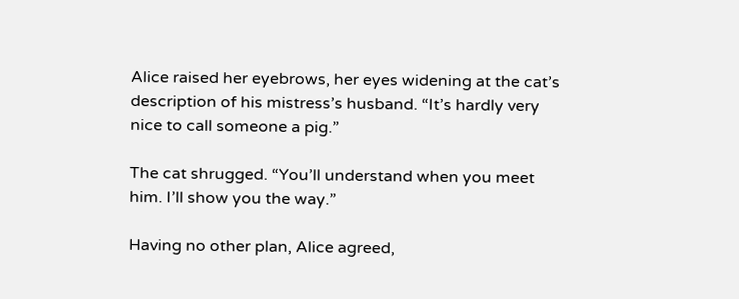Alice raised her eyebrows, her eyes widening at the cat’s description of his mistress’s husband. “It’s hardly very nice to call someone a pig.”

The cat shrugged. “You’ll understand when you meet him. I’ll show you the way.”

Having no other plan, Alice agreed,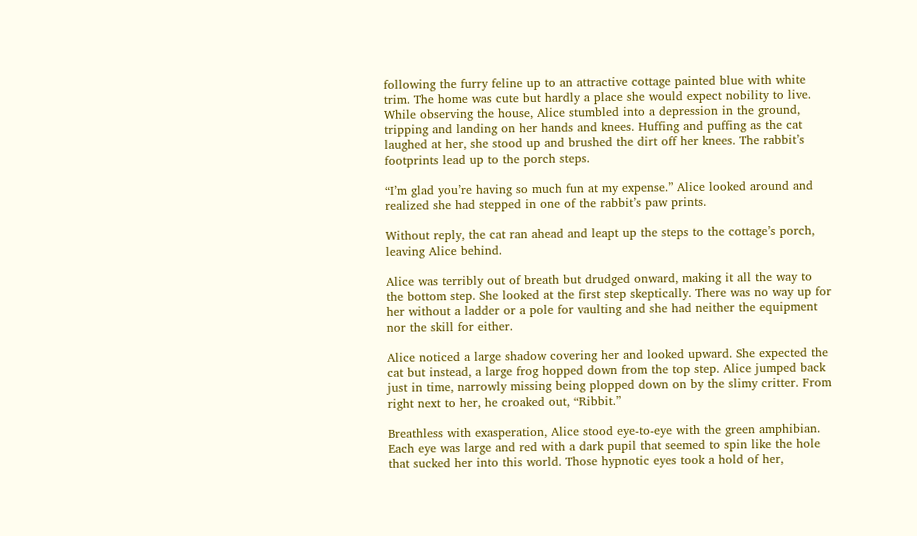following the furry feline up to an attractive cottage painted blue with white trim. The home was cute but hardly a place she would expect nobility to live. While observing the house, Alice stumbled into a depression in the ground, tripping and landing on her hands and knees. Huffing and puffing as the cat laughed at her, she stood up and brushed the dirt off her knees. The rabbit’s footprints lead up to the porch steps.

“I’m glad you’re having so much fun at my expense.” Alice looked around and realized she had stepped in one of the rabbit’s paw prints.

Without reply, the cat ran ahead and leapt up the steps to the cottage’s porch, leaving Alice behind.

Alice was terribly out of breath but drudged onward, making it all the way to the bottom step. She looked at the first step skeptically. There was no way up for her without a ladder or a pole for vaulting and she had neither the equipment nor the skill for either.

Alice noticed a large shadow covering her and looked upward. She expected the cat but instead, a large frog hopped down from the top step. Alice jumped back just in time, narrowly missing being plopped down on by the slimy critter. From right next to her, he croaked out, “Ribbit.”

Breathless with exasperation, Alice stood eye-to-eye with the green amphibian. Each eye was large and red with a dark pupil that seemed to spin like the hole that sucked her into this world. Those hypnotic eyes took a hold of her,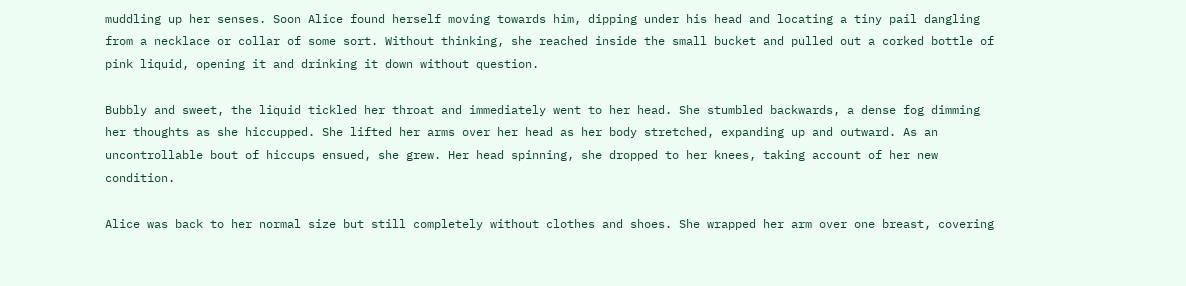muddling up her senses. Soon Alice found herself moving towards him, dipping under his head and locating a tiny pail dangling from a necklace or collar of some sort. Without thinking, she reached inside the small bucket and pulled out a corked bottle of pink liquid, opening it and drinking it down without question.

Bubbly and sweet, the liquid tickled her throat and immediately went to her head. She stumbled backwards, a dense fog dimming her thoughts as she hiccupped. She lifted her arms over her head as her body stretched, expanding up and outward. As an uncontrollable bout of hiccups ensued, she grew. Her head spinning, she dropped to her knees, taking account of her new condition.

Alice was back to her normal size but still completely without clothes and shoes. She wrapped her arm over one breast, covering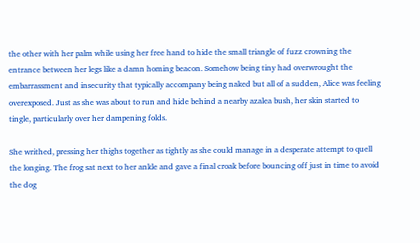the other with her palm while using her free hand to hide the small triangle of fuzz crowning the entrance between her legs like a damn homing beacon. Somehow being tiny had overwrought the embarrassment and insecurity that typically accompany being naked but all of a sudden, Alice was feeling overexposed. Just as she was about to run and hide behind a nearby azalea bush, her skin started to tingle, particularly over her dampening folds.

She writhed, pressing her thighs together as tightly as she could manage in a desperate attempt to quell the longing. The frog sat next to her ankle and gave a final croak before bouncing off just in time to avoid the dog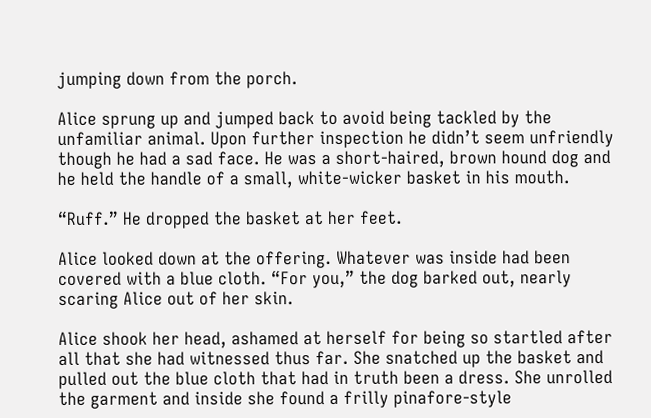jumping down from the porch.

Alice sprung up and jumped back to avoid being tackled by the unfamiliar animal. Upon further inspection he didn’t seem unfriendly though he had a sad face. He was a short-haired, brown hound dog and he held the handle of a small, white-wicker basket in his mouth.

“Ruff.” He dropped the basket at her feet.

Alice looked down at the offering. Whatever was inside had been covered with a blue cloth. “For you,” the dog barked out, nearly scaring Alice out of her skin.

Alice shook her head, ashamed at herself for being so startled after all that she had witnessed thus far. She snatched up the basket and pulled out the blue cloth that had in truth been a dress. She unrolled the garment and inside she found a frilly pinafore-style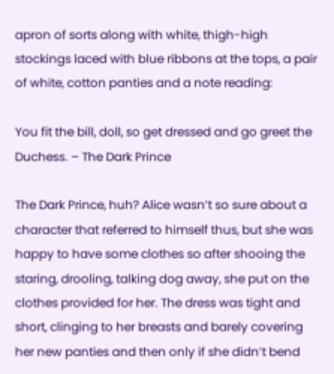apron of sorts along with white, thigh-high stockings laced with blue ribbons at the tops, a pair of white, cotton panties and a note reading:

You fit the bill, doll, so get dressed and go greet the Duchess. – The Dark Prince

The Dark Prince, huh? Alice wasn’t so sure about a character that referred to himself thus, but she was happy to have some clothes so after shooing the staring, drooling, talking dog away, she put on the clothes provided for her. The dress was tight and short, clinging to her breasts and barely covering her new panties and then only if she didn’t bend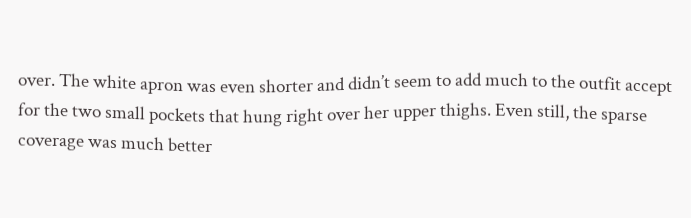over. The white apron was even shorter and didn’t seem to add much to the outfit accept for the two small pockets that hung right over her upper thighs. Even still, the sparse coverage was much better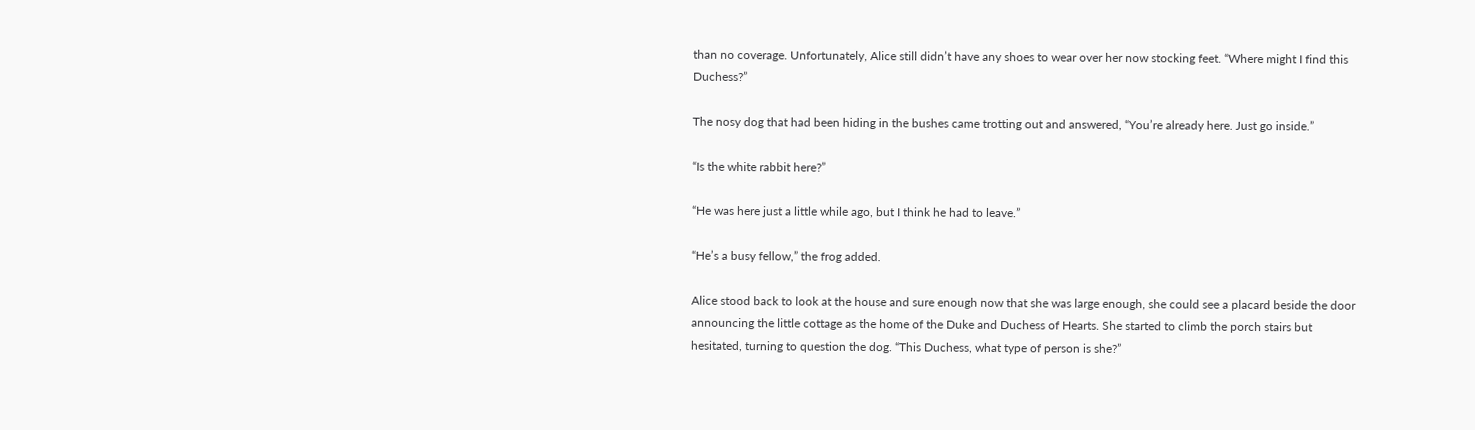than no coverage. Unfortunately, Alice still didn’t have any shoes to wear over her now stocking feet. “Where might I find this Duchess?”

The nosy dog that had been hiding in the bushes came trotting out and answered, “You’re already here. Just go inside.”

“Is the white rabbit here?”

“He was here just a little while ago, but I think he had to leave.”

“He’s a busy fellow,” the frog added.

Alice stood back to look at the house and sure enough now that she was large enough, she could see a placard beside the door announcing the little cottage as the home of the Duke and Duchess of Hearts. She started to climb the porch stairs but hesitated, turning to question the dog. “This Duchess, what type of person is she?”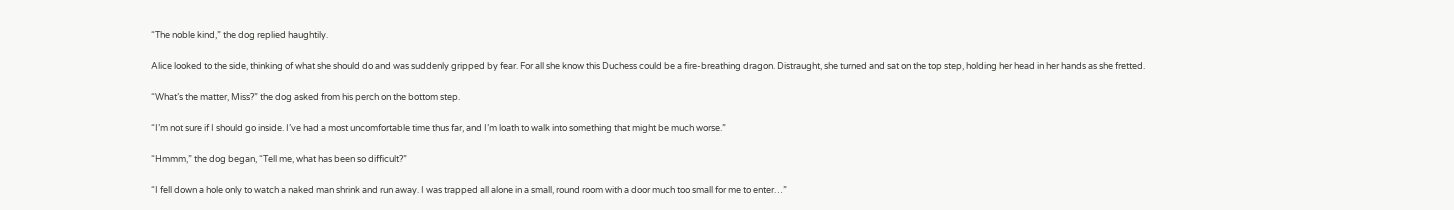“The noble kind,” the dog replied haughtily.

Alice looked to the side, thinking of what she should do and was suddenly gripped by fear. For all she know this Duchess could be a fire-breathing dragon. Distraught, she turned and sat on the top step, holding her head in her hands as she fretted.

“What’s the matter, Miss?” the dog asked from his perch on the bottom step.

“I’m not sure if I should go inside. I’ve had a most uncomfortable time thus far, and I’m loath to walk into something that might be much worse.”

“Hmmm,” the dog began, “Tell me, what has been so difficult?”

“I fell down a hole only to watch a naked man shrink and run away. I was trapped all alone in a small, round room with a door much too small for me to enter…”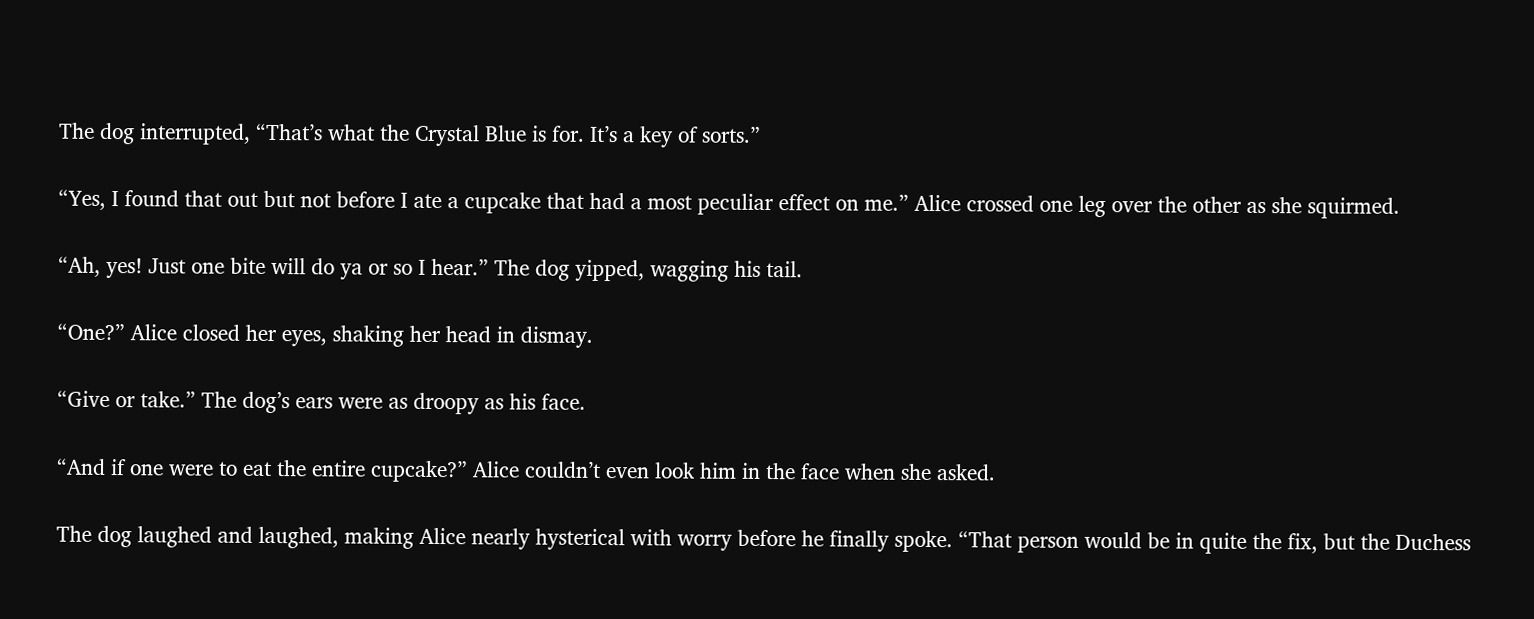The dog interrupted, “That’s what the Crystal Blue is for. It’s a key of sorts.”

“Yes, I found that out but not before I ate a cupcake that had a most peculiar effect on me.” Alice crossed one leg over the other as she squirmed.

“Ah, yes! Just one bite will do ya or so I hear.” The dog yipped, wagging his tail.

“One?” Alice closed her eyes, shaking her head in dismay.

“Give or take.” The dog’s ears were as droopy as his face.

“And if one were to eat the entire cupcake?” Alice couldn’t even look him in the face when she asked.

The dog laughed and laughed, making Alice nearly hysterical with worry before he finally spoke. “That person would be in quite the fix, but the Duchess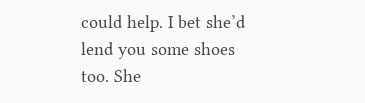could help. I bet she’d lend you some shoes too. She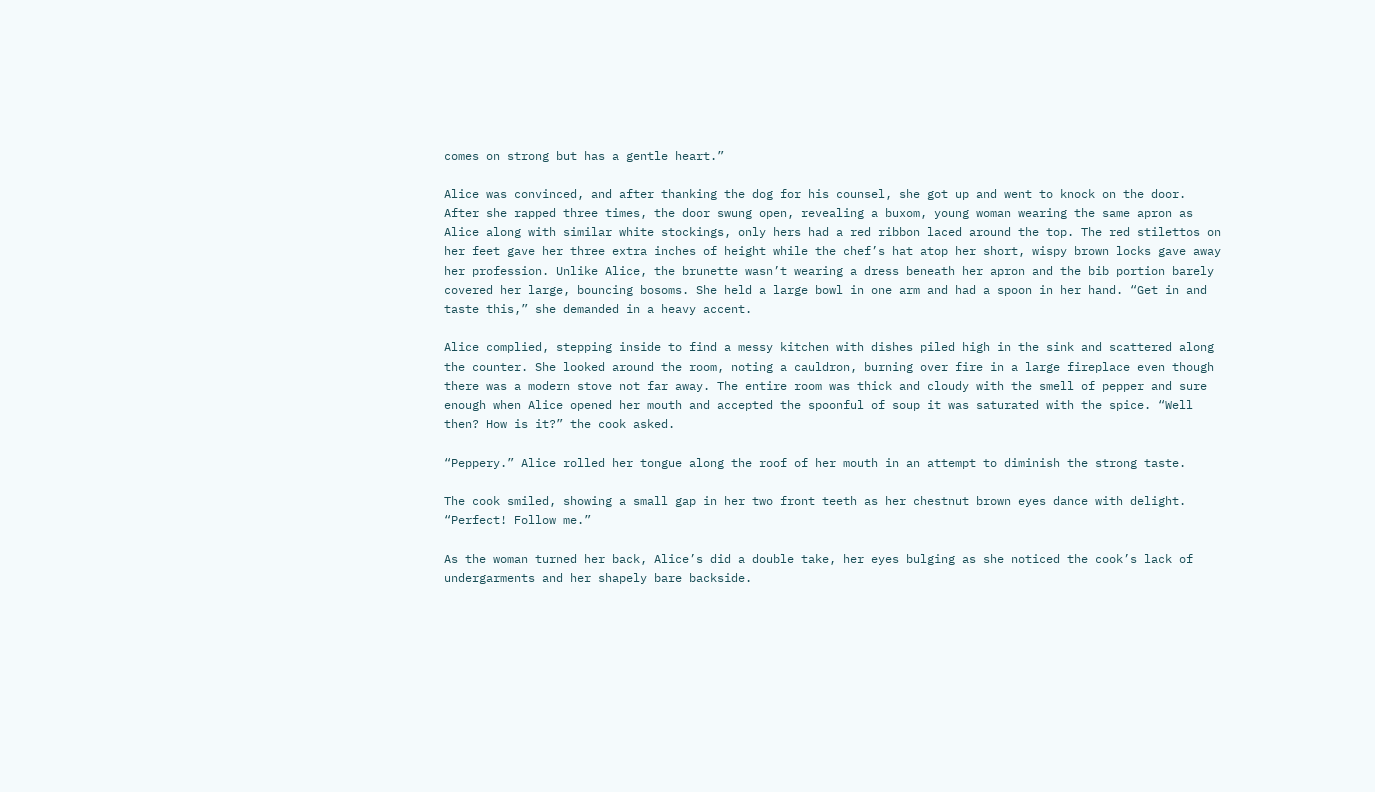comes on strong but has a gentle heart.”

Alice was convinced, and after thanking the dog for his counsel, she got up and went to knock on the door. After she rapped three times, the door swung open, revealing a buxom, young woman wearing the same apron as Alice along with similar white stockings, only hers had a red ribbon laced around the top. The red stilettos on her feet gave her three extra inches of height while the chef’s hat atop her short, wispy brown locks gave away her profession. Unlike Alice, the brunette wasn’t wearing a dress beneath her apron and the bib portion barely covered her large, bouncing bosoms. She held a large bowl in one arm and had a spoon in her hand. “Get in and taste this,” she demanded in a heavy accent.

Alice complied, stepping inside to find a messy kitchen with dishes piled high in the sink and scattered along the counter. She looked around the room, noting a cauldron, burning over fire in a large fireplace even though there was a modern stove not far away. The entire room was thick and cloudy with the smell of pepper and sure enough when Alice opened her mouth and accepted the spoonful of soup it was saturated with the spice. “Well then? How is it?” the cook asked.

“Peppery.” Alice rolled her tongue along the roof of her mouth in an attempt to diminish the strong taste.

The cook smiled, showing a small gap in her two front teeth as her chestnut brown eyes dance with delight. “Perfect! Follow me.”

As the woman turned her back, Alice’s did a double take, her eyes bulging as she noticed the cook’s lack of undergarments and her shapely bare backside.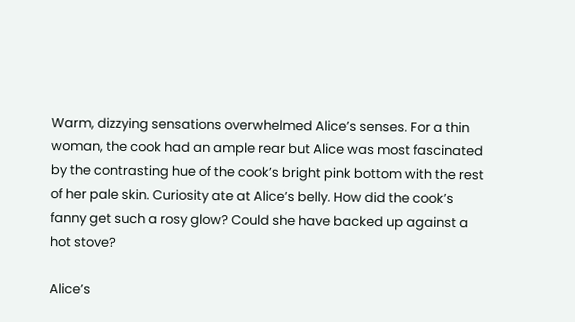Warm, dizzying sensations overwhelmed Alice’s senses. For a thin woman, the cook had an ample rear but Alice was most fascinated by the contrasting hue of the cook’s bright pink bottom with the rest of her pale skin. Curiosity ate at Alice’s belly. How did the cook’s fanny get such a rosy glow? Could she have backed up against a hot stove?

Alice’s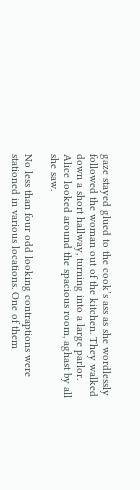gaze stayed glued to the cook’s ass as she wordlessly followed the woman out of the kitchen. They walked down a short hallway, turning into a large parlor. Alice looked around the spacious room, aghast by all she saw.

No less than four odd looking contraptions were stationed in various locations. One of them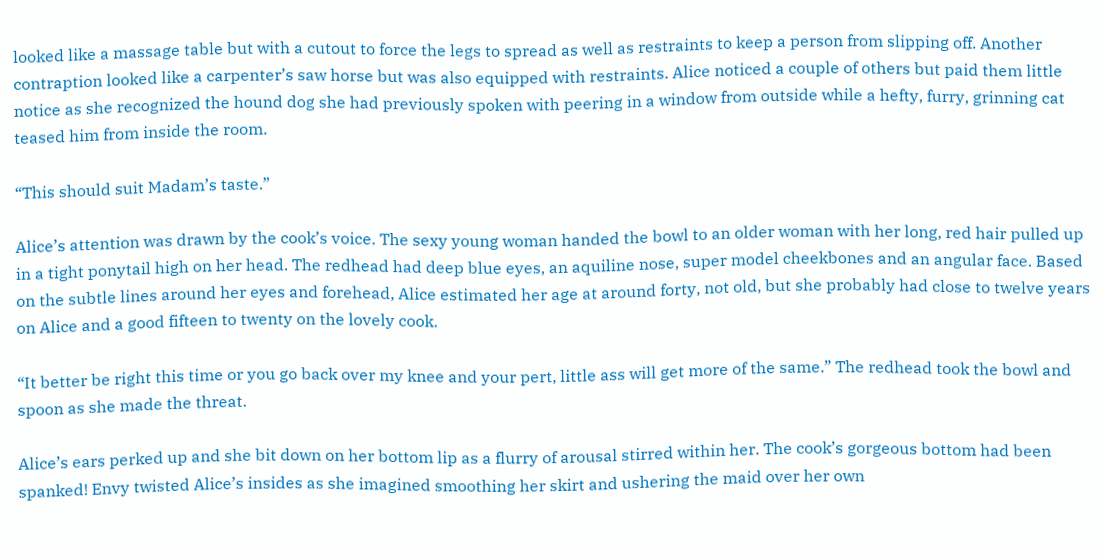looked like a massage table but with a cutout to force the legs to spread as well as restraints to keep a person from slipping off. Another contraption looked like a carpenter’s saw horse but was also equipped with restraints. Alice noticed a couple of others but paid them little notice as she recognized the hound dog she had previously spoken with peering in a window from outside while a hefty, furry, grinning cat teased him from inside the room.

“This should suit Madam’s taste.”

Alice’s attention was drawn by the cook’s voice. The sexy young woman handed the bowl to an older woman with her long, red hair pulled up in a tight ponytail high on her head. The redhead had deep blue eyes, an aquiline nose, super model cheekbones and an angular face. Based on the subtle lines around her eyes and forehead, Alice estimated her age at around forty, not old, but she probably had close to twelve years on Alice and a good fifteen to twenty on the lovely cook.

“It better be right this time or you go back over my knee and your pert, little ass will get more of the same.” The redhead took the bowl and spoon as she made the threat.

Alice’s ears perked up and she bit down on her bottom lip as a flurry of arousal stirred within her. The cook’s gorgeous bottom had been spanked! Envy twisted Alice’s insides as she imagined smoothing her skirt and ushering the maid over her own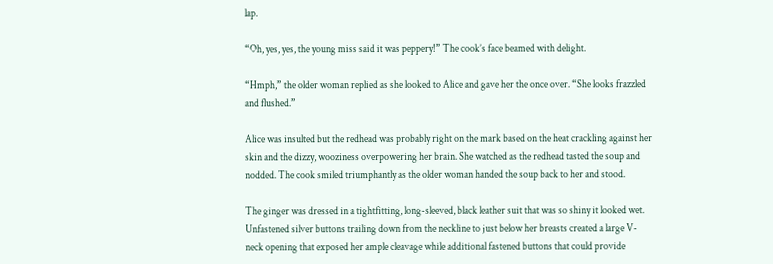lap.

“Oh, yes, yes, the young miss said it was peppery!” The cook’s face beamed with delight.

“Hmph,” the older woman replied as she looked to Alice and gave her the once over. “She looks frazzled and flushed.”

Alice was insulted but the redhead was probably right on the mark based on the heat crackling against her skin and the dizzy, wooziness overpowering her brain. She watched as the redhead tasted the soup and nodded. The cook smiled triumphantly as the older woman handed the soup back to her and stood.

The ginger was dressed in a tightfitting, long-sleeved, black leather suit that was so shiny it looked wet. Unfastened silver buttons trailing down from the neckline to just below her breasts created a large V-neck opening that exposed her ample cleavage while additional fastened buttons that could provide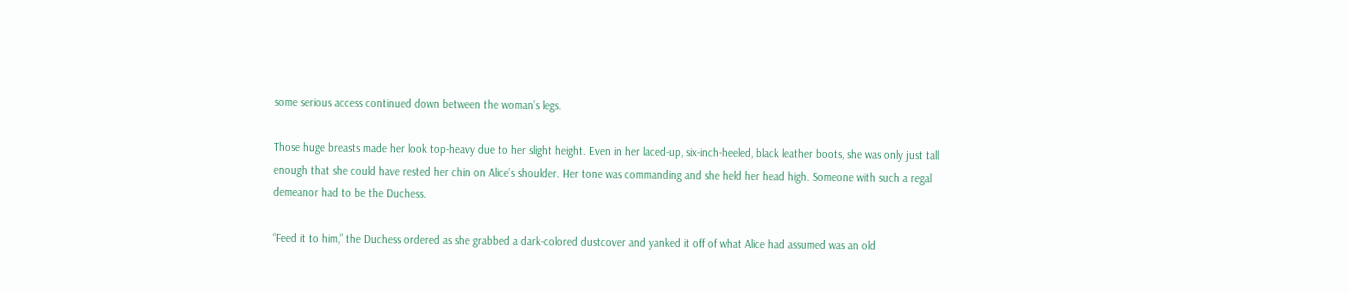some serious access continued down between the woman’s legs.

Those huge breasts made her look top-heavy due to her slight height. Even in her laced-up, six-inch-heeled, black leather boots, she was only just tall enough that she could have rested her chin on Alice’s shoulder. Her tone was commanding and she held her head high. Someone with such a regal demeanor had to be the Duchess.

“Feed it to him,” the Duchess ordered as she grabbed a dark-colored dustcover and yanked it off of what Alice had assumed was an old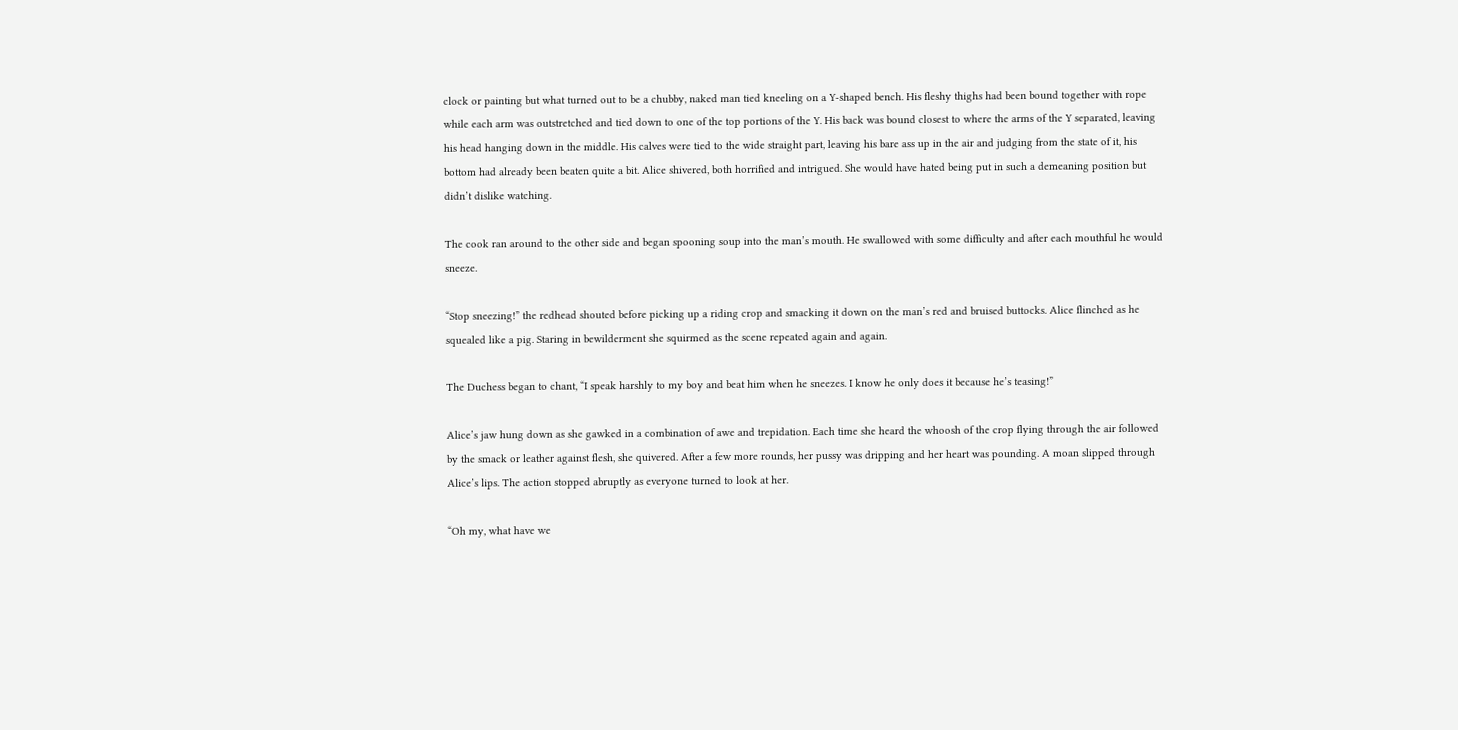clock or painting but what turned out to be a chubby, naked man tied kneeling on a Y-shaped bench. His fleshy thighs had been bound together with rope while each arm was outstretched and tied down to one of the top portions of the Y. His back was bound closest to where the arms of the Y separated, leaving his head hanging down in the middle. His calves were tied to the wide straight part, leaving his bare ass up in the air and judging from the state of it, his bottom had already been beaten quite a bit. Alice shivered, both horrified and intrigued. She would have hated being put in such a demeaning position but didn’t dislike watching.

The cook ran around to the other side and began spooning soup into the man’s mouth. He swallowed with some difficulty and after each mouthful he would sneeze.

“Stop sneezing!” the redhead shouted before picking up a riding crop and smacking it down on the man’s red and bruised buttocks. Alice flinched as he squealed like a pig. Staring in bewilderment she squirmed as the scene repeated again and again.

The Duchess began to chant, “I speak harshly to my boy and beat him when he sneezes. I know he only does it because he’s teasing!”

Alice’s jaw hung down as she gawked in a combination of awe and trepidation. Each time she heard the whoosh of the crop flying through the air followed by the smack or leather against flesh, she quivered. After a few more rounds, her pussy was dripping and her heart was pounding. A moan slipped through Alice’s lips. The action stopped abruptly as everyone turned to look at her.

“Oh my, what have we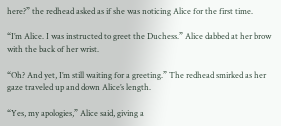here?” the redhead asked as if she was noticing Alice for the first time.

“I’m Alice. I was instructed to greet the Duchess.” Alice dabbed at her brow with the back of her wrist.

“Oh? And yet, I’m still waiting for a greeting.” The redhead smirked as her gaze traveled up and down Alice’s length.

“Yes, my apologies,” Alice said, giving a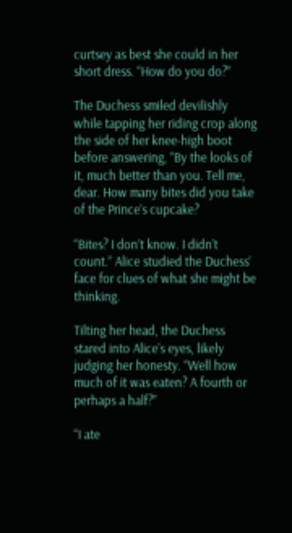curtsey as best she could in her short dress. “How do you do?”

The Duchess smiled devilishly while tapping her riding crop along the side of her knee-high boot before answering, “By the looks of it, much better than you. Tell me, dear. How many bites did you take of the Prince’s cupcake?

“Bites? I don’t know. I didn’t count.” Alice studied the Duchess’ face for clues of what she might be thinking.

Tilting her head, the Duchess stared into Alice’s eyes, likely judging her honesty. “Well how much of it was eaten? A fourth or perhaps a half?”

“I ate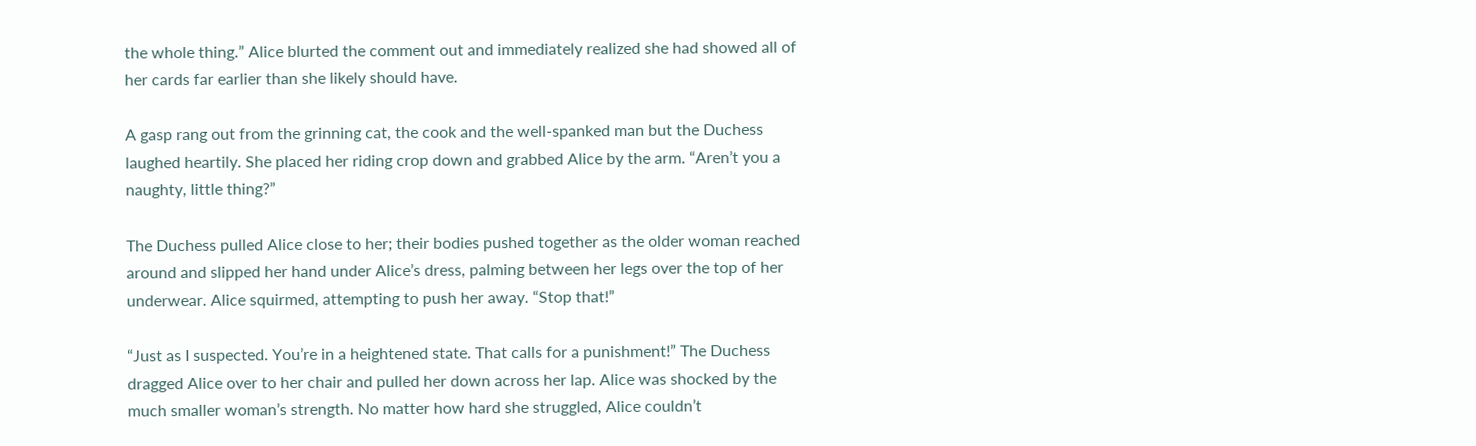the whole thing.” Alice blurted the comment out and immediately realized she had showed all of her cards far earlier than she likely should have.

A gasp rang out from the grinning cat, the cook and the well-spanked man but the Duchess laughed heartily. She placed her riding crop down and grabbed Alice by the arm. “Aren’t you a naughty, little thing?”

The Duchess pulled Alice close to her; their bodies pushed together as the older woman reached around and slipped her hand under Alice’s dress, palming between her legs over the top of her underwear. Alice squirmed, attempting to push her away. “Stop that!”

“Just as I suspected. You’re in a heightened state. That calls for a punishment!” The Duchess dragged Alice over to her chair and pulled her down across her lap. Alice was shocked by the much smaller woman’s strength. No matter how hard she struggled, Alice couldn’t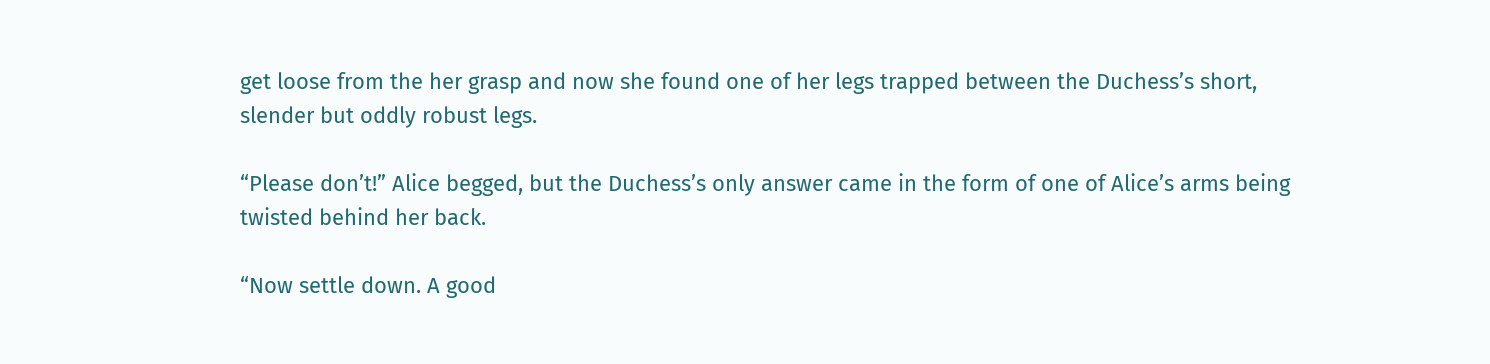get loose from the her grasp and now she found one of her legs trapped between the Duchess’s short, slender but oddly robust legs.

“Please don’t!” Alice begged, but the Duchess’s only answer came in the form of one of Alice’s arms being twisted behind her back.

“Now settle down. A good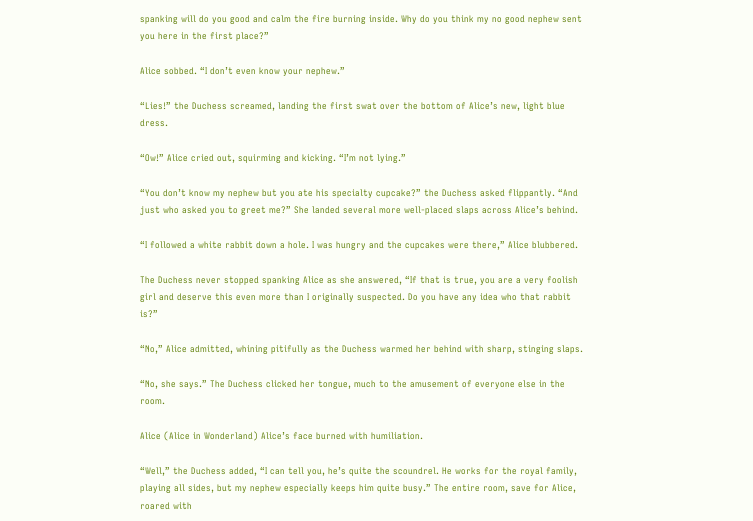spanking will do you good and calm the fire burning inside. Why do you think my no good nephew sent you here in the first place?”

Alice sobbed. “I don’t even know your nephew.”

“Lies!” the Duchess screamed, landing the first swat over the bottom of Alice’s new, light blue dress.

“Ow!” Alice cried out, squirming and kicking. “I’m not lying.”

“You don’t know my nephew but you ate his specialty cupcake?” the Duchess asked flippantly. “And just who asked you to greet me?” She landed several more well-placed slaps across Alice’s behind.

“I followed a white rabbit down a hole. I was hungry and the cupcakes were there,” Alice blubbered.

The Duchess never stopped spanking Alice as she answered, “If that is true, you are a very foolish girl and deserve this even more than I originally suspected. Do you have any idea who that rabbit is?”

“No,” Alice admitted, whining pitifully as the Duchess warmed her behind with sharp, stinging slaps.

“No, she says.” The Duchess clicked her tongue, much to the amusement of everyone else in the room.

Alice (Alice in Wonderland) Alice’s face burned with humiliation.

“Well,” the Duchess added, “I can tell you, he’s quite the scoundrel. He works for the royal family, playing all sides, but my nephew especially keeps him quite busy.” The entire room, save for Alice, roared with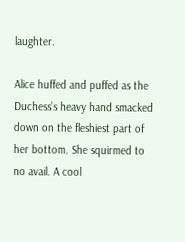laughter.

Alice huffed and puffed as the Duchess’s heavy hand smacked down on the fleshiest part of her bottom. She squirmed to no avail. A cool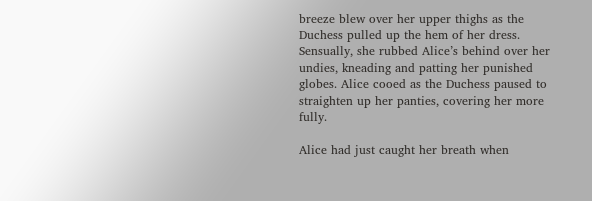breeze blew over her upper thighs as the Duchess pulled up the hem of her dress. Sensually, she rubbed Alice’s behind over her undies, kneading and patting her punished globes. Alice cooed as the Duchess paused to straighten up her panties, covering her more fully.

Alice had just caught her breath when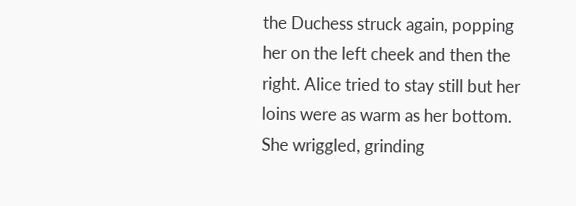the Duchess struck again, popping her on the left cheek and then the right. Alice tried to stay still but her loins were as warm as her bottom. She wriggled, grinding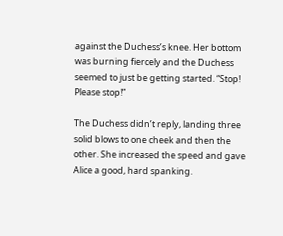against the Duchess’s knee. Her bottom was burning fiercely and the Duchess seemed to just be getting started. “Stop! Please stop!”

The Duchess didn’t reply, landing three solid blows to one cheek and then the other. She increased the speed and gave Alice a good, hard spanking.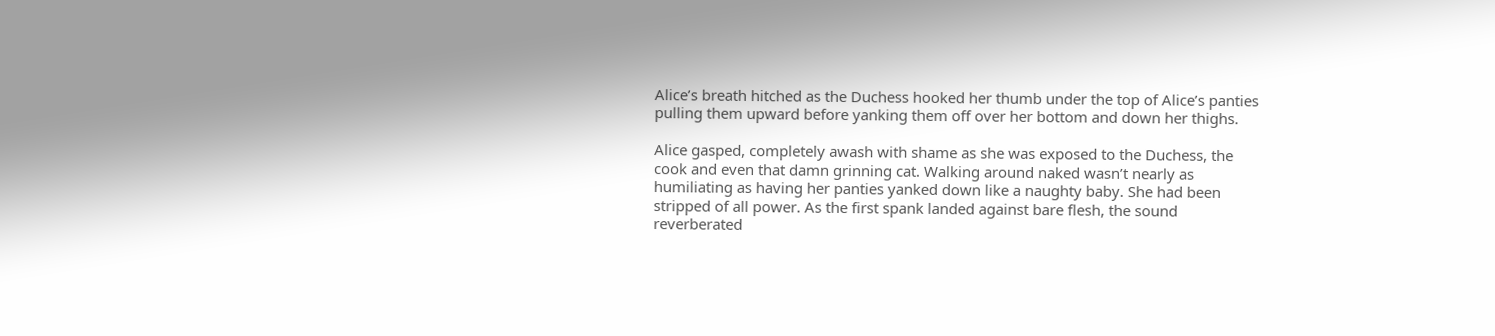Alice’s breath hitched as the Duchess hooked her thumb under the top of Alice’s panties pulling them upward before yanking them off over her bottom and down her thighs.

Alice gasped, completely awash with shame as she was exposed to the Duchess, the cook and even that damn grinning cat. Walking around naked wasn’t nearly as humiliating as having her panties yanked down like a naughty baby. She had been stripped of all power. As the first spank landed against bare flesh, the sound reverberated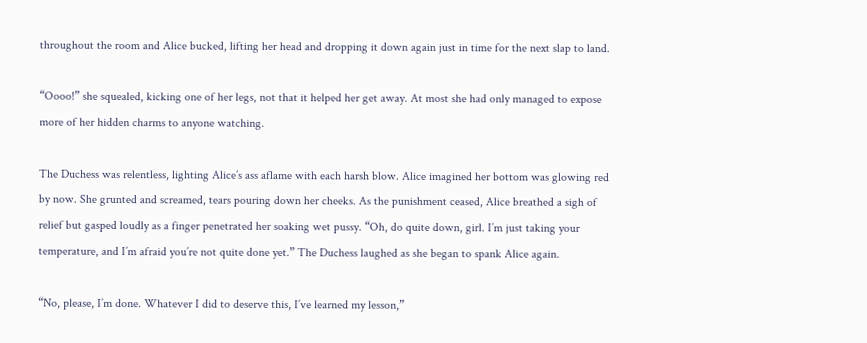throughout the room and Alice bucked, lifting her head and dropping it down again just in time for the next slap to land.

“Oooo!” she squealed, kicking one of her legs, not that it helped her get away. At most she had only managed to expose more of her hidden charms to anyone watching.

The Duchess was relentless, lighting Alice’s ass aflame with each harsh blow. Alice imagined her bottom was glowing red by now. She grunted and screamed, tears pouring down her cheeks. As the punishment ceased, Alice breathed a sigh of relief but gasped loudly as a finger penetrated her soaking wet pussy. “Oh, do quite down, girl. I’m just taking your temperature, and I’m afraid you’re not quite done yet.” The Duchess laughed as she began to spank Alice again.

“No, please, I’m done. Whatever I did to deserve this, I’ve learned my lesson,”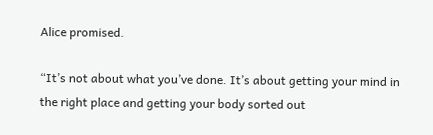Alice promised.

“It’s not about what you’ve done. It’s about getting your mind in the right place and getting your body sorted out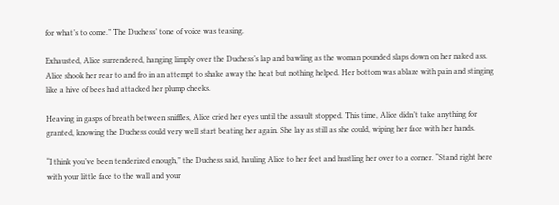for what’s to come.” The Duchess’ tone of voice was teasing.

Exhausted, Alice surrendered, hanging limply over the Duchess’s lap and bawling as the woman pounded slaps down on her naked ass. Alice shook her rear to and fro in an attempt to shake away the heat but nothing helped. Her bottom was ablaze with pain and stinging like a hive of bees had attacked her plump cheeks.

Heaving in gasps of breath between sniffles, Alice cried her eyes until the assault stopped. This time, Alice didn’t take anything for granted, knowing the Duchess could very well start beating her again. She lay as still as she could, wiping her face with her hands.

“I think you’ve been tenderized enough,” the Duchess said, hauling Alice to her feet and hustling her over to a corner. “Stand right here with your little face to the wall and your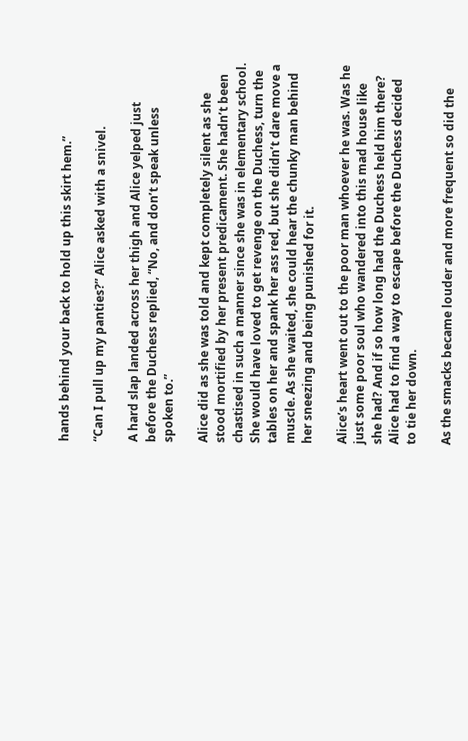hands behind your back to hold up this skirt hem.”

“Can I pull up my panties?” Alice asked with a snivel.

A hard slap landed across her thigh and Alice yelped just before the Duchess replied, “No, and don’t speak unless spoken to.”

Alice did as she was told and kept completely silent as she stood mortified by her present predicament. She hadn’t been chastised in such a manner since she was in elementary school. She would have loved to get revenge on the Duchess, turn the tables on her and spank her ass red, but she didn’t dare move a muscle. As she waited, she could hear the chunky man behind her sneezing and being punished for it.

Alice’s heart went out to the poor man whoever he was. Was he just some poor soul who wandered into this mad house like she had? And if so how long had the Duchess held him there? Alice had to find a way to escape before the Duchess decided to tie her down.

As the smacks became louder and more frequent so did the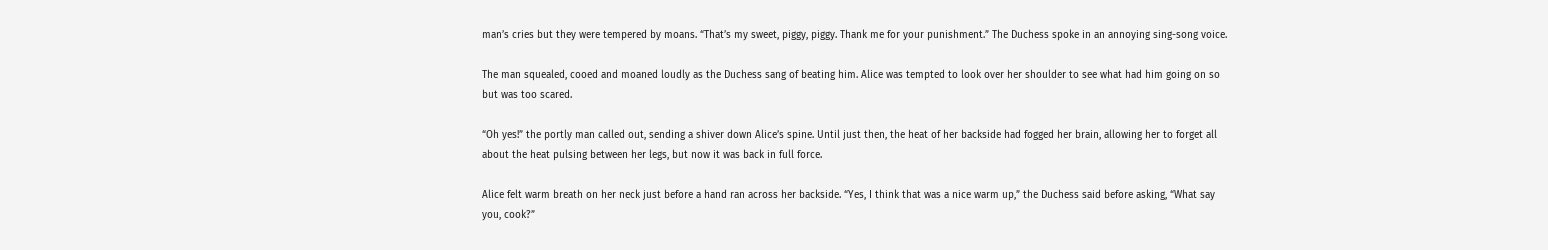man’s cries but they were tempered by moans. “That’s my sweet, piggy, piggy. Thank me for your punishment.” The Duchess spoke in an annoying sing-song voice.

The man squealed, cooed and moaned loudly as the Duchess sang of beating him. Alice was tempted to look over her shoulder to see what had him going on so but was too scared.

“Oh yes!” the portly man called out, sending a shiver down Alice’s spine. Until just then, the heat of her backside had fogged her brain, allowing her to forget all about the heat pulsing between her legs, but now it was back in full force.

Alice felt warm breath on her neck just before a hand ran across her backside. “Yes, I think that was a nice warm up,” the Duchess said before asking, “What say you, cook?”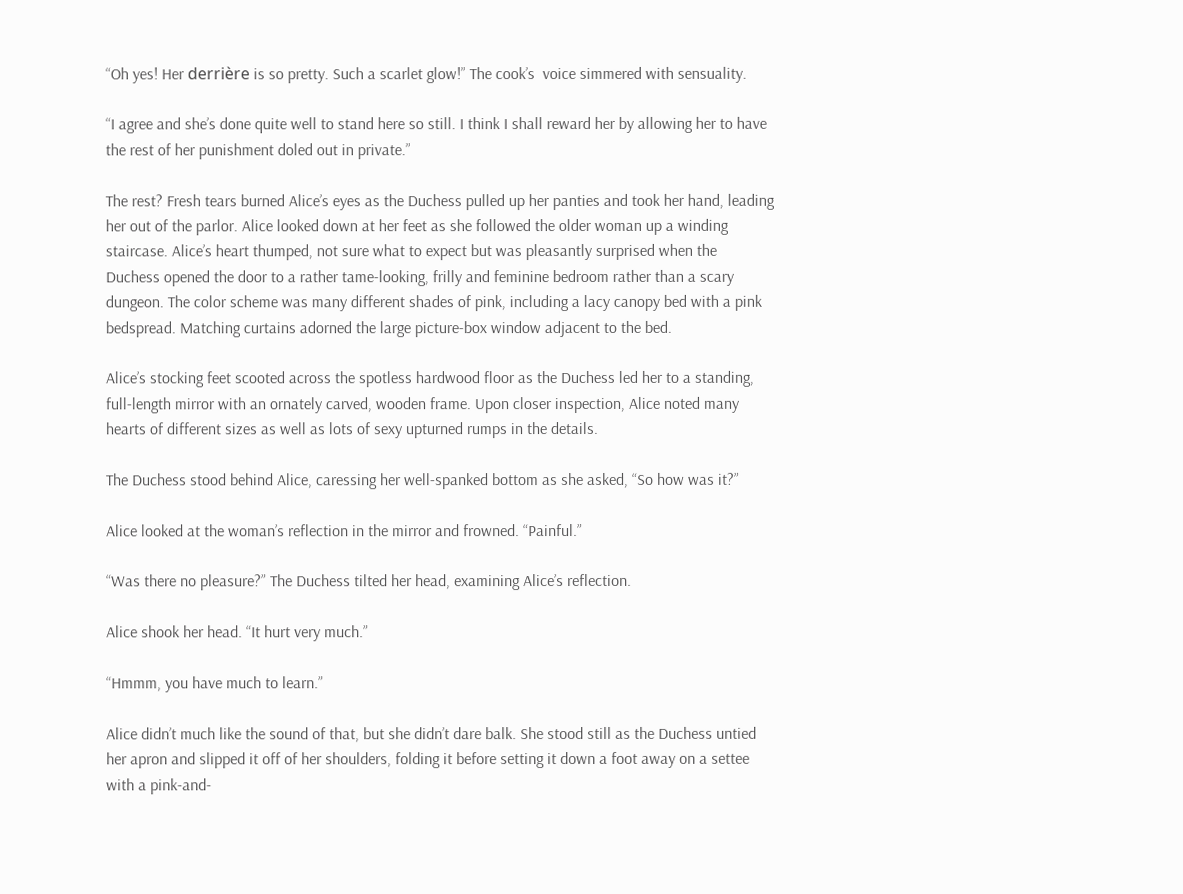“Oh yes! Her derrière is so pretty. Such a scarlet glow!” The cook’s  voice simmered with sensuality.

“I agree and she’s done quite well to stand here so still. I think I shall reward her by allowing her to have the rest of her punishment doled out in private.”

The rest? Fresh tears burned Alice’s eyes as the Duchess pulled up her panties and took her hand, leading her out of the parlor. Alice looked down at her feet as she followed the older woman up a winding staircase. Alice’s heart thumped, not sure what to expect but was pleasantly surprised when the Duchess opened the door to a rather tame-looking, frilly and feminine bedroom rather than a scary dungeon. The color scheme was many different shades of pink, including a lacy canopy bed with a pink bedspread. Matching curtains adorned the large picture-box window adjacent to the bed.

Alice’s stocking feet scooted across the spotless hardwood floor as the Duchess led her to a standing, full-length mirror with an ornately carved, wooden frame. Upon closer inspection, Alice noted many hearts of different sizes as well as lots of sexy upturned rumps in the details.

The Duchess stood behind Alice, caressing her well-spanked bottom as she asked, “So how was it?”

Alice looked at the woman’s reflection in the mirror and frowned. “Painful.”

“Was there no pleasure?” The Duchess tilted her head, examining Alice’s reflection.

Alice shook her head. “It hurt very much.”

“Hmmm, you have much to learn.”

Alice didn’t much like the sound of that, but she didn’t dare balk. She stood still as the Duchess untied her apron and slipped it off of her shoulders, folding it before setting it down a foot away on a settee with a pink-and-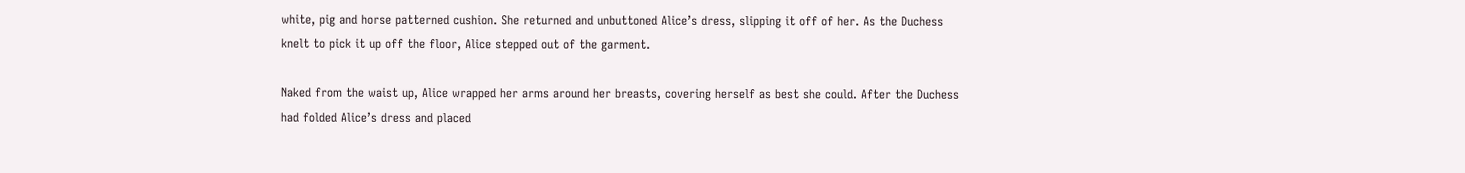white, pig and horse patterned cushion. She returned and unbuttoned Alice’s dress, slipping it off of her. As the Duchess knelt to pick it up off the floor, Alice stepped out of the garment.

Naked from the waist up, Alice wrapped her arms around her breasts, covering herself as best she could. After the Duchess had folded Alice’s dress and placed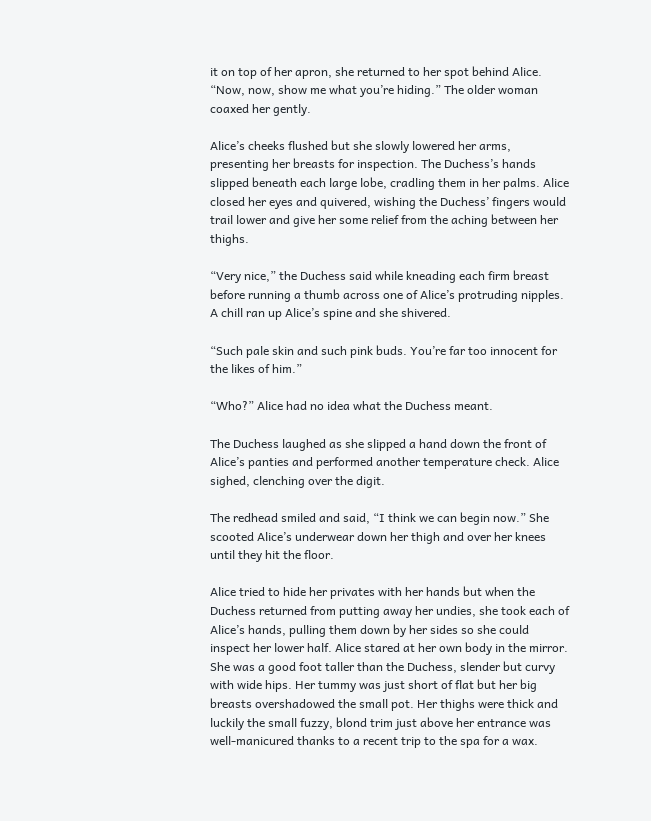it on top of her apron, she returned to her spot behind Alice. “Now, now, show me what you’re hiding.” The older woman coaxed her gently.

Alice’s cheeks flushed but she slowly lowered her arms, presenting her breasts for inspection. The Duchess’s hands slipped beneath each large lobe, cradling them in her palms. Alice closed her eyes and quivered, wishing the Duchess’ fingers would trail lower and give her some relief from the aching between her thighs.

“Very nice,” the Duchess said while kneading each firm breast before running a thumb across one of Alice’s protruding nipples. A chill ran up Alice’s spine and she shivered.

“Such pale skin and such pink buds. You’re far too innocent for the likes of him.”

“Who?” Alice had no idea what the Duchess meant.

The Duchess laughed as she slipped a hand down the front of Alice’s panties and performed another temperature check. Alice sighed, clenching over the digit.

The redhead smiled and said, “I think we can begin now.” She scooted Alice’s underwear down her thigh and over her knees until they hit the floor.

Alice tried to hide her privates with her hands but when the Duchess returned from putting away her undies, she took each of Alice’s hands, pulling them down by her sides so she could inspect her lower half. Alice stared at her own body in the mirror. She was a good foot taller than the Duchess, slender but curvy with wide hips. Her tummy was just short of flat but her big breasts overshadowed the small pot. Her thighs were thick and luckily the small fuzzy, blond trim just above her entrance was well-manicured thanks to a recent trip to the spa for a wax.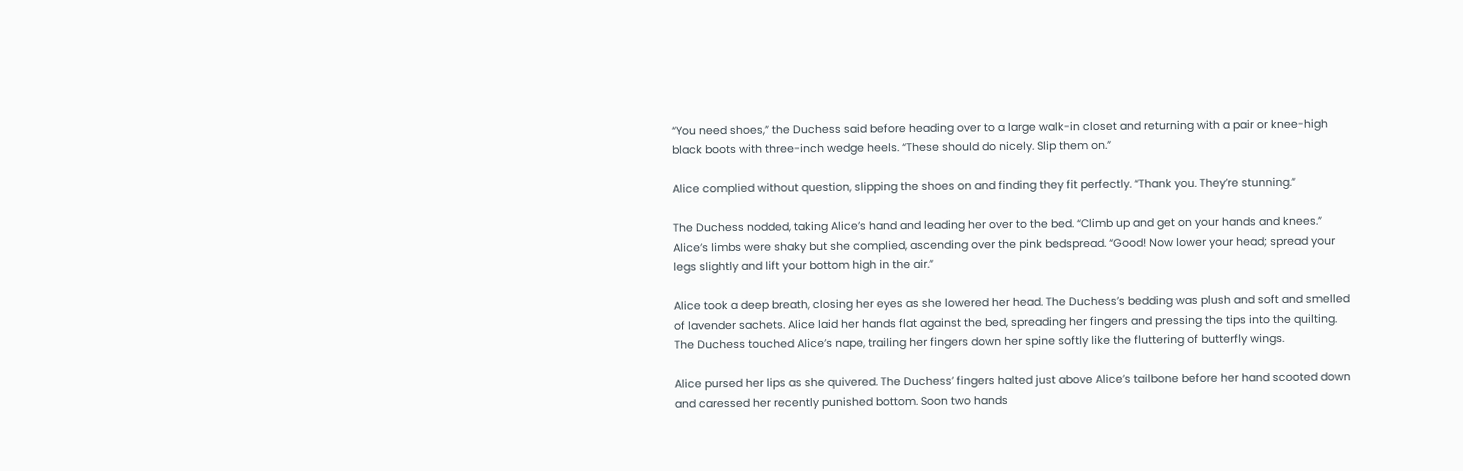“You need shoes,” the Duchess said before heading over to a large walk-in closet and returning with a pair or knee-high black boots with three-inch wedge heels. “These should do nicely. Slip them on.”

Alice complied without question, slipping the shoes on and finding they fit perfectly. “Thank you. They’re stunning.”

The Duchess nodded, taking Alice’s hand and leading her over to the bed. “Climb up and get on your hands and knees.” Alice’s limbs were shaky but she complied, ascending over the pink bedspread. “Good! Now lower your head; spread your legs slightly and lift your bottom high in the air.”

Alice took a deep breath, closing her eyes as she lowered her head. The Duchess’s bedding was plush and soft and smelled of lavender sachets. Alice laid her hands flat against the bed, spreading her fingers and pressing the tips into the quilting. The Duchess touched Alice’s nape, trailing her fingers down her spine softly like the fluttering of butterfly wings.

Alice pursed her lips as she quivered. The Duchess’ fingers halted just above Alice’s tailbone before her hand scooted down and caressed her recently punished bottom. Soon two hands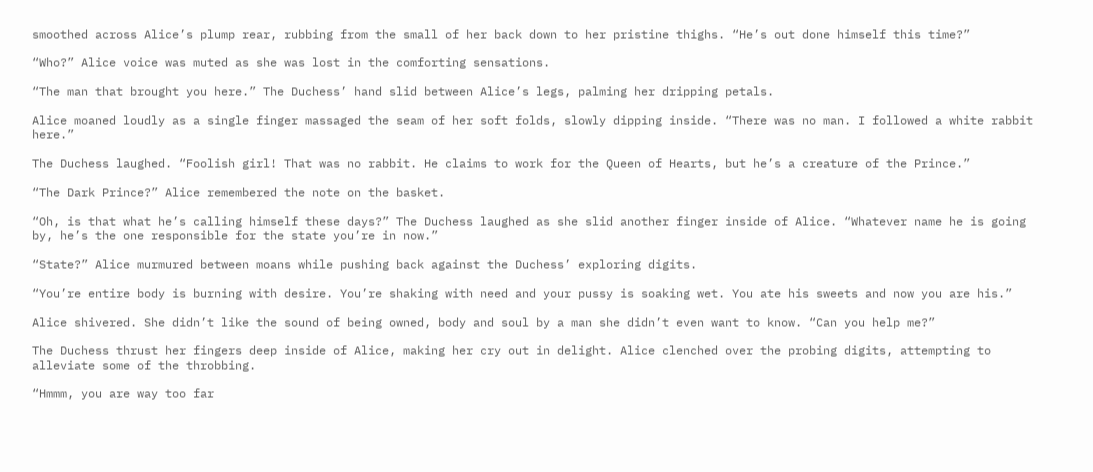smoothed across Alice’s plump rear, rubbing from the small of her back down to her pristine thighs. “He’s out done himself this time?”

“Who?” Alice voice was muted as she was lost in the comforting sensations.

“The man that brought you here.” The Duchess’ hand slid between Alice’s legs, palming her dripping petals.

Alice moaned loudly as a single finger massaged the seam of her soft folds, slowly dipping inside. “There was no man. I followed a white rabbit here.”

The Duchess laughed. “Foolish girl! That was no rabbit. He claims to work for the Queen of Hearts, but he’s a creature of the Prince.”

“The Dark Prince?” Alice remembered the note on the basket.

“Oh, is that what he’s calling himself these days?” The Duchess laughed as she slid another finger inside of Alice. “Whatever name he is going by, he’s the one responsible for the state you’re in now.”

“State?” Alice murmured between moans while pushing back against the Duchess’ exploring digits.

“You’re entire body is burning with desire. You’re shaking with need and your pussy is soaking wet. You ate his sweets and now you are his.”

Alice shivered. She didn’t like the sound of being owned, body and soul by a man she didn’t even want to know. “Can you help me?”

The Duchess thrust her fingers deep inside of Alice, making her cry out in delight. Alice clenched over the probing digits, attempting to alleviate some of the throbbing.

“Hmmm, you are way too far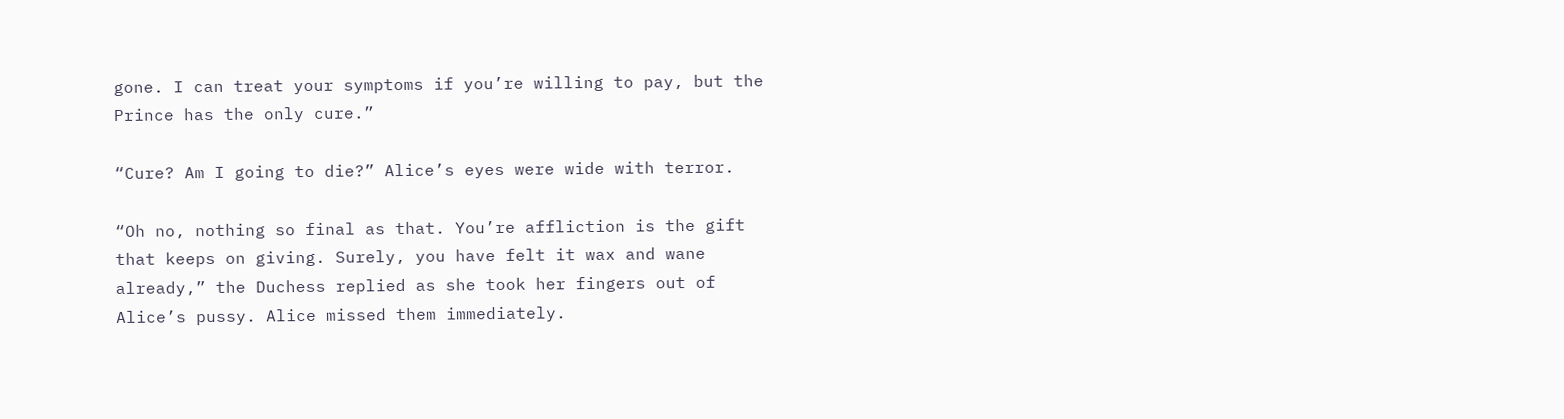gone. I can treat your symptoms if you’re willing to pay, but the Prince has the only cure.”

“Cure? Am I going to die?” Alice’s eyes were wide with terror.

“Oh no, nothing so final as that. You’re affliction is the gift that keeps on giving. Surely, you have felt it wax and wane already,” the Duchess replied as she took her fingers out of Alice’s pussy. Alice missed them immediately.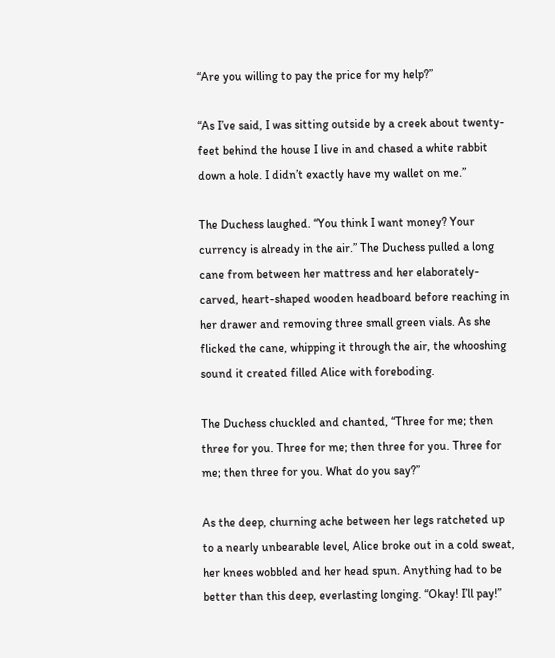“Are you willing to pay the price for my help?”

“As I’ve said, I was sitting outside by a creek about twenty-feet behind the house I live in and chased a white rabbit down a hole. I didn’t exactly have my wallet on me.”

The Duchess laughed. “You think I want money? Your currency is already in the air.” The Duchess pulled a long cane from between her mattress and her elaborately-carved, heart-shaped wooden headboard before reaching in her drawer and removing three small green vials. As she flicked the cane, whipping it through the air, the whooshing sound it created filled Alice with foreboding.

The Duchess chuckled and chanted, “Three for me; then three for you. Three for me; then three for you. Three for me; then three for you. What do you say?”

As the deep, churning ache between her legs ratcheted up to a nearly unbearable level, Alice broke out in a cold sweat, her knees wobbled and her head spun. Anything had to be better than this deep, everlasting longing. “Okay! I’ll pay!”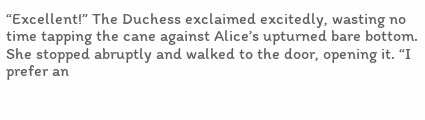“Excellent!” The Duchess exclaimed excitedly, wasting no time tapping the cane against Alice’s upturned bare bottom. She stopped abruptly and walked to the door, opening it. “I prefer an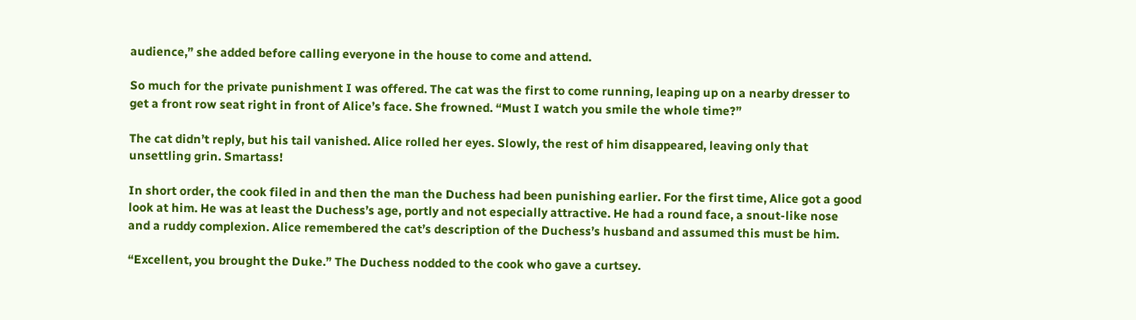audience,” she added before calling everyone in the house to come and attend.

So much for the private punishment I was offered. The cat was the first to come running, leaping up on a nearby dresser to get a front row seat right in front of Alice’s face. She frowned. “Must I watch you smile the whole time?”

The cat didn’t reply, but his tail vanished. Alice rolled her eyes. Slowly, the rest of him disappeared, leaving only that unsettling grin. Smartass!

In short order, the cook filed in and then the man the Duchess had been punishing earlier. For the first time, Alice got a good look at him. He was at least the Duchess’s age, portly and not especially attractive. He had a round face, a snout-like nose and a ruddy complexion. Alice remembered the cat’s description of the Duchess’s husband and assumed this must be him.

“Excellent, you brought the Duke.” The Duchess nodded to the cook who gave a curtsey.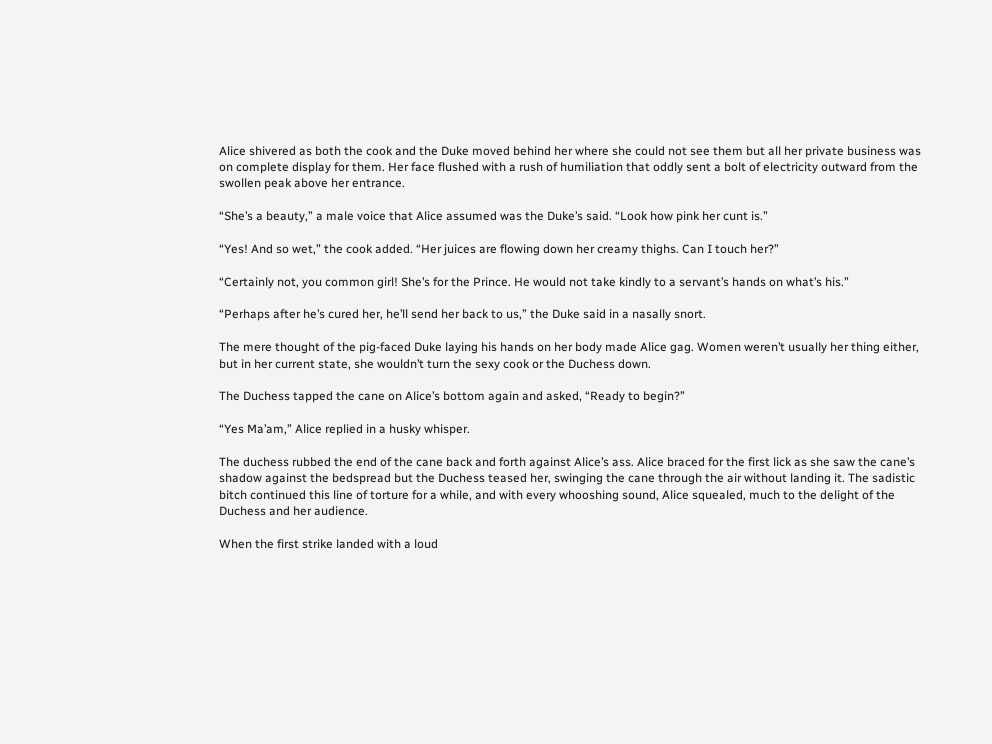Alice shivered as both the cook and the Duke moved behind her where she could not see them but all her private business was on complete display for them. Her face flushed with a rush of humiliation that oddly sent a bolt of electricity outward from the swollen peak above her entrance.

“She’s a beauty,” a male voice that Alice assumed was the Duke’s said. “Look how pink her cunt is.”

“Yes! And so wet,” the cook added. “Her juices are flowing down her creamy thighs. Can I touch her?”

“Certainly not, you common girl! She’s for the Prince. He would not take kindly to a servant’s hands on what’s his.”

“Perhaps after he’s cured her, he’ll send her back to us,” the Duke said in a nasally snort.

The mere thought of the pig-faced Duke laying his hands on her body made Alice gag. Women weren’t usually her thing either, but in her current state, she wouldn’t turn the sexy cook or the Duchess down.

The Duchess tapped the cane on Alice’s bottom again and asked, “Ready to begin?”

“Yes Ma’am,” Alice replied in a husky whisper.

The duchess rubbed the end of the cane back and forth against Alice’s ass. Alice braced for the first lick as she saw the cane’s shadow against the bedspread but the Duchess teased her, swinging the cane through the air without landing it. The sadistic bitch continued this line of torture for a while, and with every whooshing sound, Alice squealed, much to the delight of the Duchess and her audience.

When the first strike landed with a loud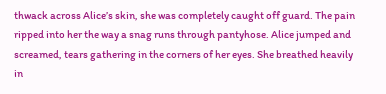thwack across Alice’s skin, she was completely caught off guard. The pain ripped into her the way a snag runs through pantyhose. Alice jumped and screamed, tears gathering in the corners of her eyes. She breathed heavily in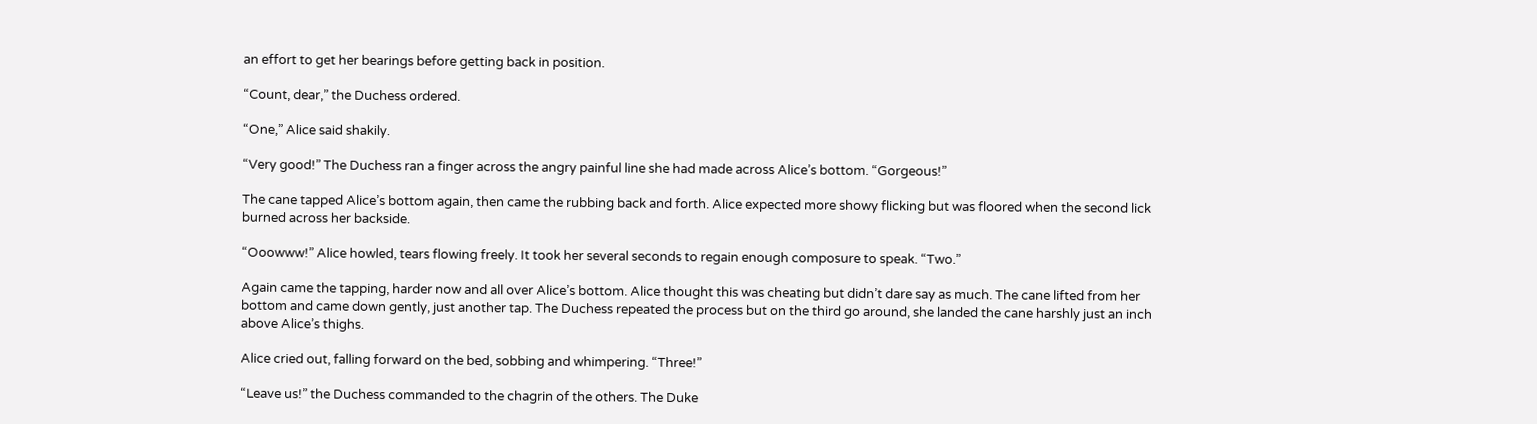an effort to get her bearings before getting back in position.

“Count, dear,” the Duchess ordered.

“One,” Alice said shakily.

“Very good!” The Duchess ran a finger across the angry painful line she had made across Alice’s bottom. “Gorgeous!”

The cane tapped Alice’s bottom again, then came the rubbing back and forth. Alice expected more showy flicking but was floored when the second lick burned across her backside.

“Ooowww!” Alice howled, tears flowing freely. It took her several seconds to regain enough composure to speak. “Two.”

Again came the tapping, harder now and all over Alice’s bottom. Alice thought this was cheating but didn’t dare say as much. The cane lifted from her bottom and came down gently, just another tap. The Duchess repeated the process but on the third go around, she landed the cane harshly just an inch above Alice’s thighs.

Alice cried out, falling forward on the bed, sobbing and whimpering. “Three!”

“Leave us!” the Duchess commanded to the chagrin of the others. The Duke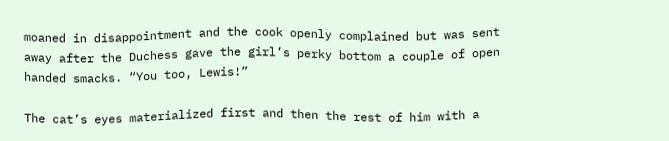moaned in disappointment and the cook openly complained but was sent away after the Duchess gave the girl’s perky bottom a couple of open handed smacks. “You too, Lewis!”

The cat’s eyes materialized first and then the rest of him with a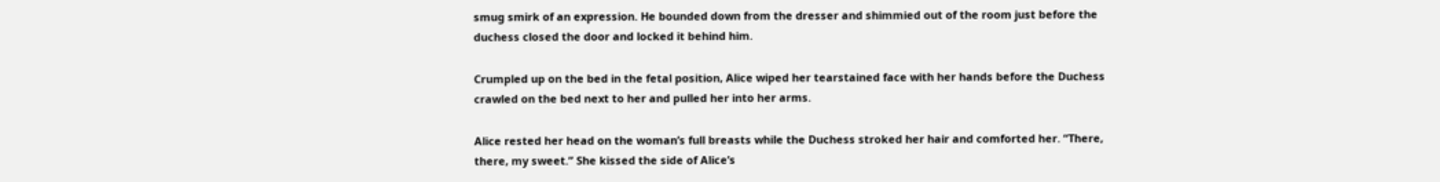smug smirk of an expression. He bounded down from the dresser and shimmied out of the room just before the duchess closed the door and locked it behind him.

Crumpled up on the bed in the fetal position, Alice wiped her tearstained face with her hands before the Duchess crawled on the bed next to her and pulled her into her arms.

Alice rested her head on the woman’s full breasts while the Duchess stroked her hair and comforted her. “There, there, my sweet.” She kissed the side of Alice’s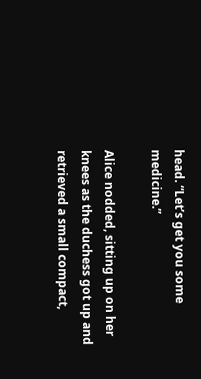head. “Let’s get you some medicine.”

Alice nodded, sitting up on her knees as the duchess got up and retrieved a small compact,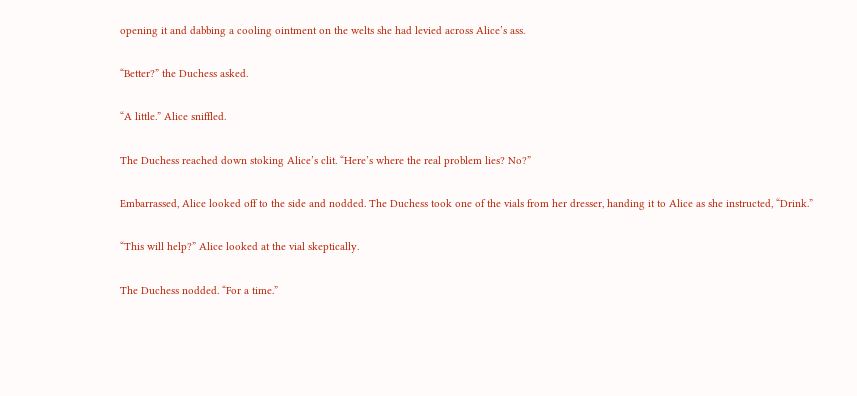opening it and dabbing a cooling ointment on the welts she had levied across Alice’s ass.

“Better?” the Duchess asked.

“A little.” Alice sniffled.

The Duchess reached down stoking Alice’s clit. “Here’s where the real problem lies? No?”

Embarrassed, Alice looked off to the side and nodded. The Duchess took one of the vials from her dresser, handing it to Alice as she instructed, “Drink.”

“This will help?” Alice looked at the vial skeptically.

The Duchess nodded. “For a time.”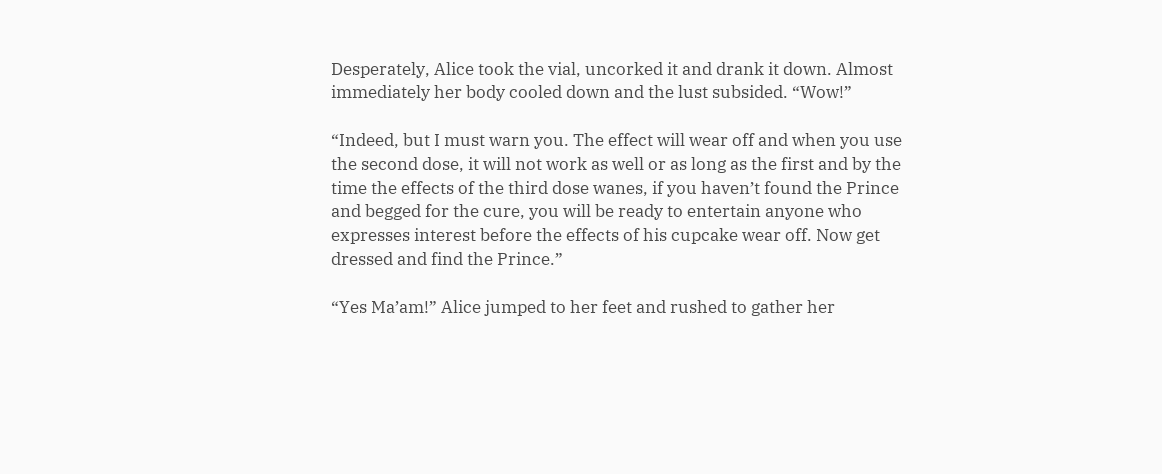Desperately, Alice took the vial, uncorked it and drank it down. Almost immediately her body cooled down and the lust subsided. “Wow!”

“Indeed, but I must warn you. The effect will wear off and when you use the second dose, it will not work as well or as long as the first and by the time the effects of the third dose wanes, if you haven’t found the Prince and begged for the cure, you will be ready to entertain anyone who expresses interest before the effects of his cupcake wear off. Now get dressed and find the Prince.”

“Yes Ma’am!” Alice jumped to her feet and rushed to gather her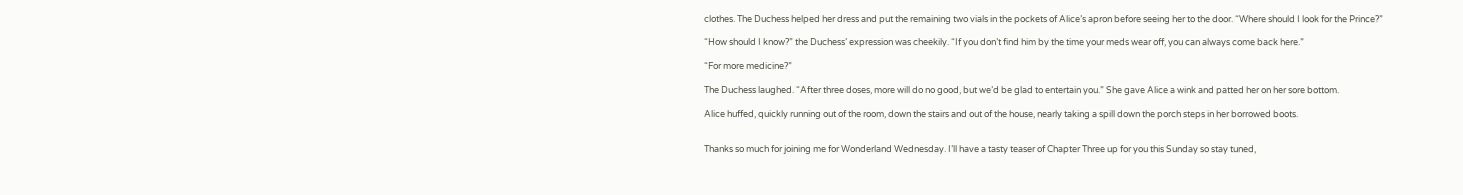clothes. The Duchess helped her dress and put the remaining two vials in the pockets of Alice’s apron before seeing her to the door. “Where should I look for the Prince?”

“How should I know?” the Duchess’ expression was cheekily. “If you don’t find him by the time your meds wear off, you can always come back here.”

“For more medicine?”

The Duchess laughed. “After three doses, more will do no good, but we’d be glad to entertain you.” She gave Alice a wink and patted her on her sore bottom.

Alice huffed, quickly running out of the room, down the stairs and out of the house, nearly taking a spill down the porch steps in her borrowed boots.


Thanks so much for joining me for Wonderland Wednesday. I’ll have a tasty teaser of Chapter Three up for you this Sunday so stay tuned,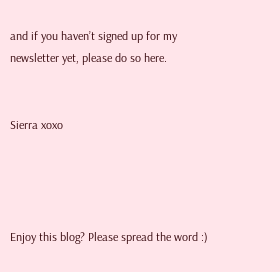and if you haven’t signed up for my newsletter yet, please do so here.


Sierra xoxo




Enjoy this blog? Please spread the word :)